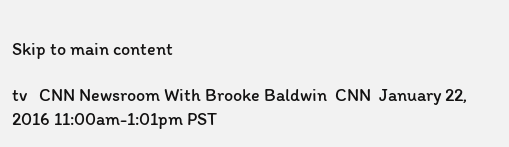Skip to main content

tv   CNN Newsroom With Brooke Baldwin  CNN  January 22, 2016 11:00am-1:01pm PST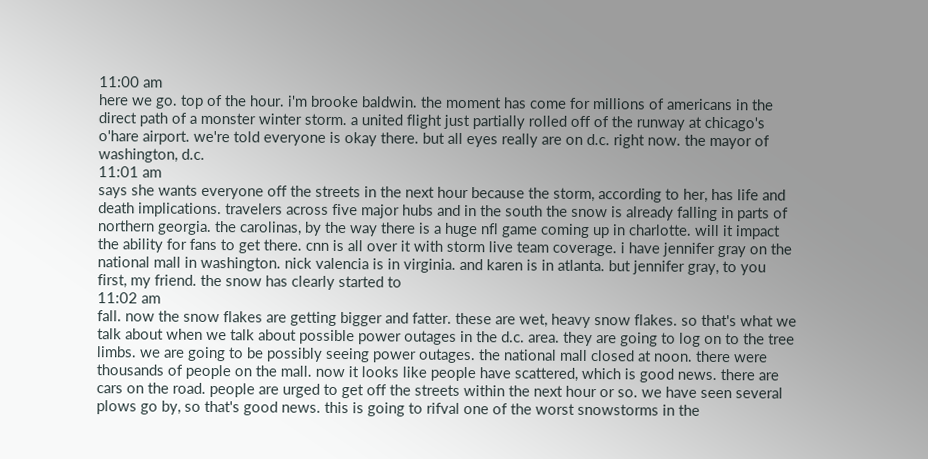11:00 am
here we go. top of the hour. i'm brooke baldwin. the moment has come for millions of americans in the direct path of a monster winter storm. a united flight just partially rolled off of the runway at chicago's o'hare airport. we're told everyone is okay there. but all eyes really are on d.c. right now. the mayor of washington, d.c.
11:01 am
says she wants everyone off the streets in the next hour because the storm, according to her, has life and death implications. travelers across five major hubs and in the south the snow is already falling in parts of northern georgia. the carolinas, by the way there is a huge nfl game coming up in charlotte. will it impact the ability for fans to get there. cnn is all over it with storm live team coverage. i have jennifer gray on the national mall in washington. nick valencia is in virginia. and karen is in atlanta. but jennifer gray, to you first, my friend. the snow has clearly started to
11:02 am
fall. now the snow flakes are getting bigger and fatter. these are wet, heavy snow flakes. so that's what we talk about when we talk about possible power outages in the d.c. area. they are going to log on to the tree limbs. we are going to be possibly seeing power outages. the national mall closed at noon. there were thousands of people on the mall. now it looks like people have scattered, which is good news. there are cars on the road. people are urged to get off the streets within the next hour or so. we have seen several plows go by, so that's good news. this is going to rifval one of the worst snowstorms in the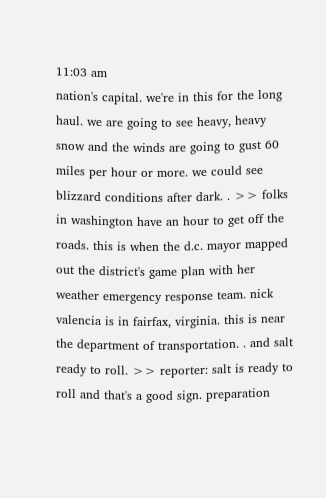11:03 am
nation's capital. we're in this for the long haul. we are going to see heavy, heavy snow and the winds are going to gust 60 miles per hour or more. we could see blizzard conditions after dark. . >> folks in washington have an hour to get off the roads. this is when the d.c. mayor mapped out the district's game plan with her weather emergency response team. nick valencia is in fairfax, virginia. this is near the department of transportation. . and salt ready to roll. >> reporter: salt is ready to roll and that's a good sign. preparation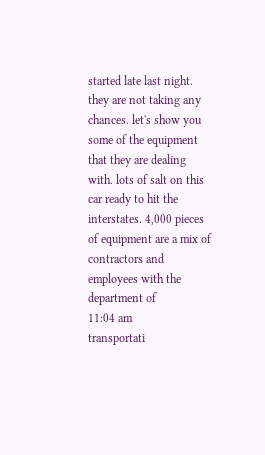started late last night. they are not taking any chances. let's show you some of the equipment that they are dealing with. lots of salt on this car ready to hit the interstates. 4,000 pieces of equipment are a mix of contractors and employees with the department of
11:04 am
transportati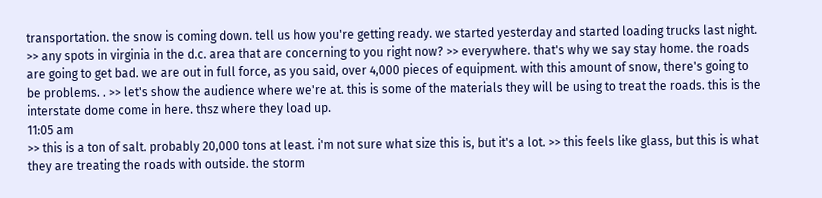transportation. the snow is coming down. tell us how you're getting ready. we started yesterday and started loading trucks last night. >> any spots in virginia in the d.c. area that are concerning to you right now? >> everywhere. that's why we say stay home. the roads are going to get bad. we are out in full force, as you said, over 4,000 pieces of equipment. with this amount of snow, there's going to be problems. . >> let's show the audience where we're at. this is some of the materials they will be using to treat the roads. this is the interstate dome come in here. thsz where they load up.
11:05 am
>> this is a ton of salt. probably 20,000 tons at least. i'm not sure what size this is, but it's a lot. >> this feels like glass, but this is what they are treating the roads with outside. the storm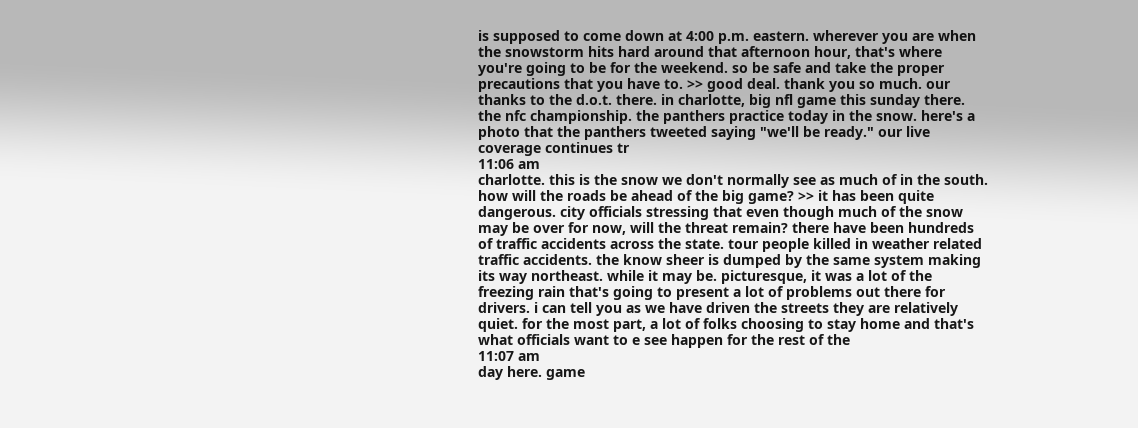is supposed to come down at 4:00 p.m. eastern. wherever you are when the snowstorm hits hard around that afternoon hour, that's where you're going to be for the weekend. so be safe and take the proper precautions that you have to. >> good deal. thank you so much. our thanks to the d.o.t. there. in charlotte, big nfl game this sunday there. the nfc championship. the panthers practice today in the snow. here's a photo that the panthers tweeted saying "we'll be ready." our live coverage continues tr
11:06 am
charlotte. this is the snow we don't normally see as much of in the south. how will the roads be ahead of the big game? >> it has been quite dangerous. city officials stressing that even though much of the snow may be over for now, will the threat remain? there have been hundreds of traffic accidents across the state. tour people killed in weather related traffic accidents. the know sheer is dumped by the same system making its way northeast. while it may be. picturesque, it was a lot of the freezing rain that's going to present a lot of problems out there for drivers. i can tell you as we have driven the streets they are relatively quiet. for the most part, a lot of folks choosing to stay home and that's what officials want to e see happen for the rest of the
11:07 am
day here. game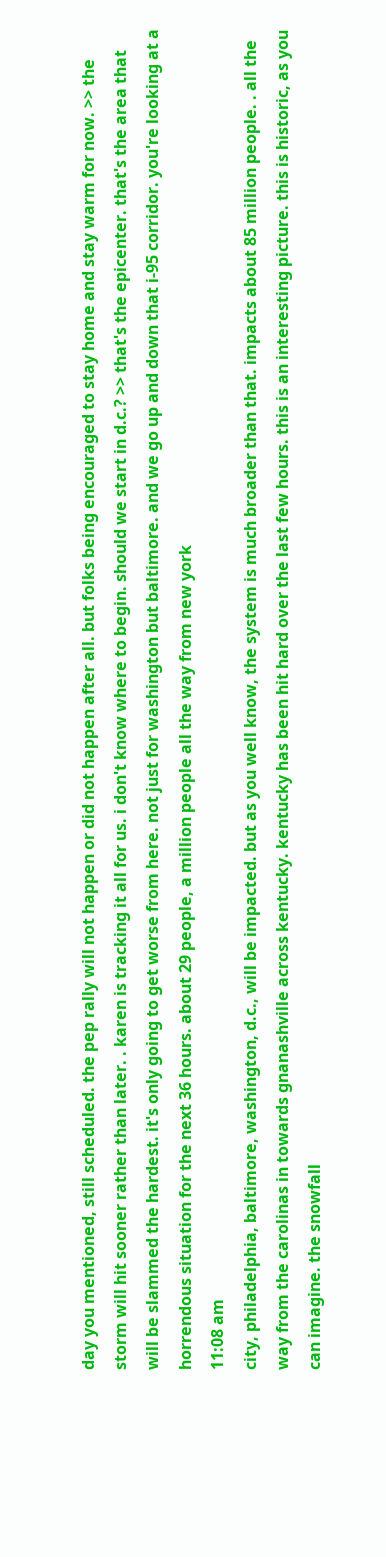day you mentioned, still scheduled. the pep rally will not happen or did not happen after all. but folks being encouraged to stay home and stay warm for now. >> the storm will hit sooner rather than later. . karen is tracking it all for us. i don't know where to begin. should we start in d.c.? >> that's the epicenter. that's the area that will be slammed the hardest. it's only going to get worse from here. not just for washington but baltimore. and we go up and down that i-95 corridor. you're looking at a horrendous situation for the next 36 hours. about 29 people, a million people all the way from new york
11:08 am
city, philadelphia, baltimore, washington, d.c., will be impacted. but as you well know, the system is much broader than that. impacts about 85 million people. . all the way from the carolinas in towards gnanashville across kentucky. kentucky has been hit hard over the last few hours. this is an interesting picture. this is historic, as you can imagine. the snowfall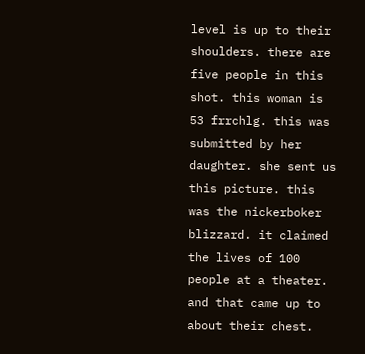level is up to their shoulders. there are five people in this shot. this woman is 53 frrchlg. this was submitted by her daughter. she sent us this picture. this was the nickerboker blizzard. it claimed the lives of 100 people at a theater. and that came up to about their chest.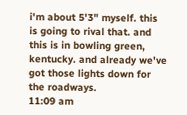i'm about 5'3" myself. this is going to rival that. and this is in bowling green, kentucky. and already we've got those lights down for the roadways.
11:09 am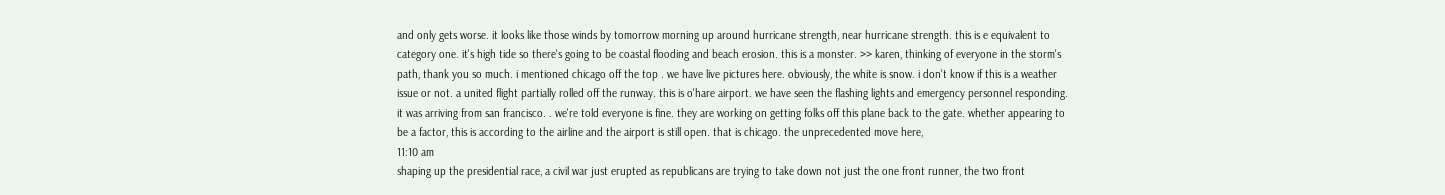and only gets worse. it looks like those winds by tomorrow morning up around hurricane strength, near hurricane strength. this is e equivalent to category one. it's high tide so there's going to be coastal flooding and beach erosion. this is a monster. >> karen, thinking of everyone in the storm's path, thank you so much. i mentioned chicago off the top . we have live pictures here. obviously, the white is snow. i don't know if this is a weather issue or not. a united flight partially rolled off the runway. this is o'hare airport. we have seen the flashing lights and emergency personnel responding. it was arriving from san francisco. . we're told everyone is fine. they are working on getting folks off this plane back to the gate. whether appearing to be a factor, this is according to the airline and the airport is still open. that is chicago. the unprecedented move here,
11:10 am
shaping up the presidential race, a civil war just erupted as republicans are trying to take down not just the one front runner, the two front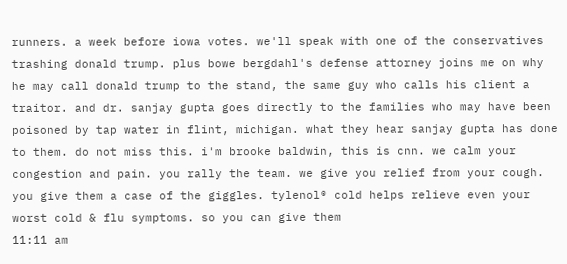runners. a week before iowa votes. we'll speak with one of the conservatives trashing donald trump. plus bowe bergdahl's defense attorney joins me on why he may call donald trump to the stand, the same guy who calls his client a traitor. and dr. sanjay gupta goes directly to the families who may have been poisoned by tap water in flint, michigan. what they hear sanjay gupta has done to them. do not miss this. i'm brooke baldwin, this is cnn. we calm your congestion and pain. you rally the team. we give you relief from your cough. you give them a case of the giggles. tylenol® cold helps relieve even your worst cold & flu symptoms. so you can give them
11:11 am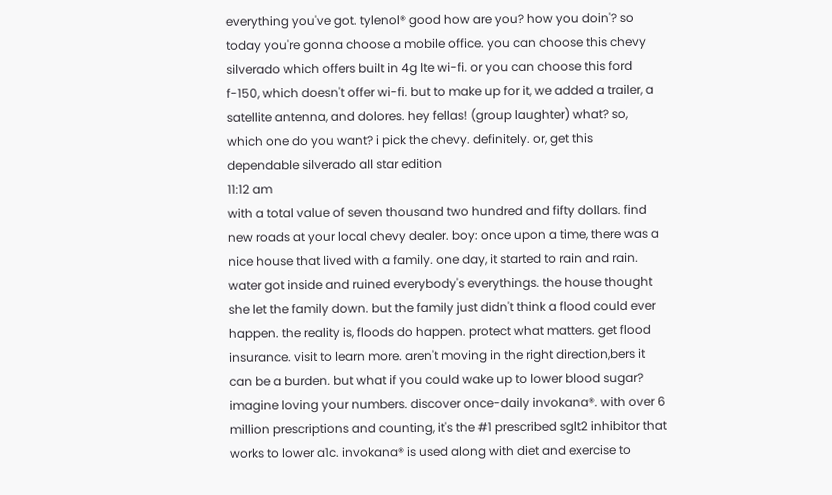everything you've got. tylenol® good how are you? how you doin'? so today you're gonna choose a mobile office. you can choose this chevy silverado which offers built in 4g lte wi-fi. or you can choose this ford f-150, which doesn't offer wi-fi. but to make up for it, we added a trailer, a satellite antenna, and dolores. hey fellas! (group laughter) what? so, which one do you want? i pick the chevy. definitely. or, get this dependable silverado all star edition
11:12 am
with a total value of seven thousand two hundred and fifty dollars. find new roads at your local chevy dealer. boy: once upon a time, there was a nice house that lived with a family. one day, it started to rain and rain. water got inside and ruined everybody's everythings. the house thought she let the family down. but the family just didn't think a flood could ever happen. the reality is, floods do happen. protect what matters. get flood insurance. visit to learn more. aren't moving in the right direction,bers it can be a burden. but what if you could wake up to lower blood sugar? imagine loving your numbers. discover once-daily invokana®. with over 6 million prescriptions and counting, it's the #1 prescribed sglt2 inhibitor that works to lower a1c. invokana® is used along with diet and exercise to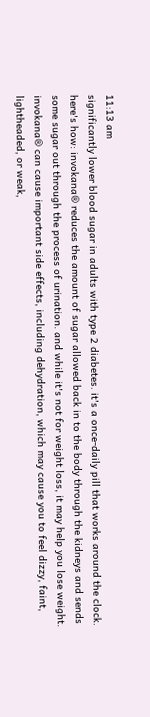11:13 am
significantly lower blood sugar in adults with type 2 diabetes. it's a once-daily pill that works around the clock. here's how: invokana® reduces the amount of sugar allowed back in to the body through the kidneys and sends some sugar out through the process of urination. and while it's not for weight loss, it may help you lose weight. invokana® can cause important side effects, including dehydration, which may cause you to feel dizzy, faint, lightheaded, or weak,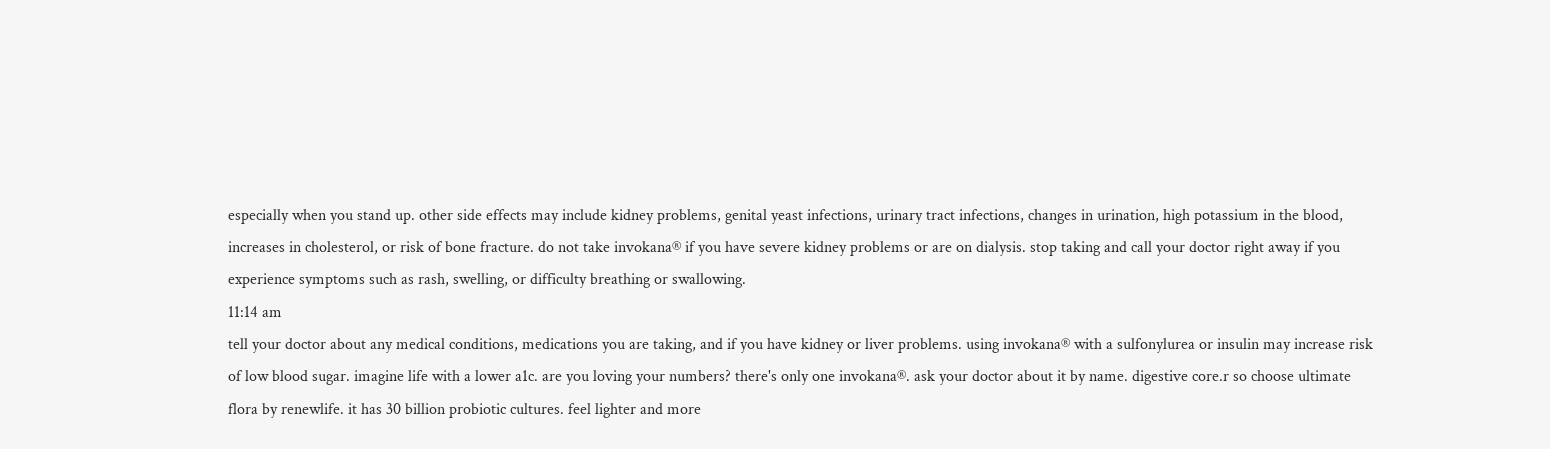especially when you stand up. other side effects may include kidney problems, genital yeast infections, urinary tract infections, changes in urination, high potassium in the blood, increases in cholesterol, or risk of bone fracture. do not take invokana® if you have severe kidney problems or are on dialysis. stop taking and call your doctor right away if you experience symptoms such as rash, swelling, or difficulty breathing or swallowing.
11:14 am
tell your doctor about any medical conditions, medications you are taking, and if you have kidney or liver problems. using invokana® with a sulfonylurea or insulin may increase risk of low blood sugar. imagine life with a lower a1c. are you loving your numbers? there's only one invokana®. ask your doctor about it by name. digestive core.r so choose ultimate flora by renewlife. it has 30 billion probiotic cultures. feel lighter and more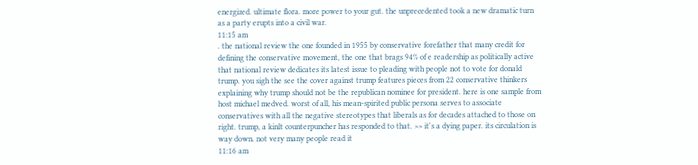energized. ultimate flora. more power to your gut. the unprecedented took a new dramatic turn as a party erupts into a civil war.
11:15 am
. the national review the one founded in 1955 by conservative forefather that many credit for defining the conservative movement, the one that brags 94% of e readership as politically active that national review dedicates its latest issue to pleading with people not to vote for donald trump. you sigh the see the cover against trump features pieces from 22 conservative thinkers explaining why trump should not be the republican nominee for president. here is one sample from host michael medved. worst of all, his mean-spirited public persona serves to associate conservatives with all the negative stereotypes that liberals as for decades attached to those on right. trump, a kinlt counterpuncher has responded to that. >> it's a dying paper. its circulation is way down. not very many people read it
11:16 am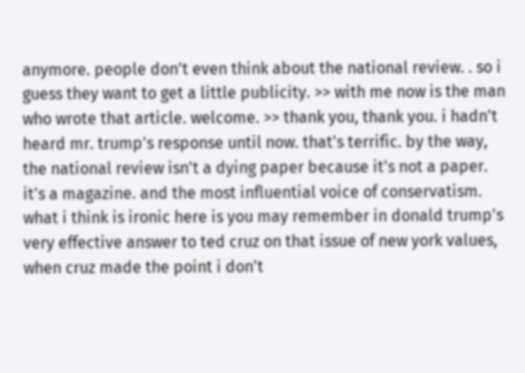anymore. people don't even think about the national review. . so i guess they want to get a little publicity. >> with me now is the man who wrote that article. welcome. >> thank you, thank you. i hadn't heard mr. trump's response until now. that's terrific. by the way, the national review isn't a dying paper because it's not a paper. it's a magazine. and the most influential voice of conservatism. what i think is ironic here is you may remember in donald trump's very effective answer to ted cruz on that issue of new york values, when cruz made the point i don't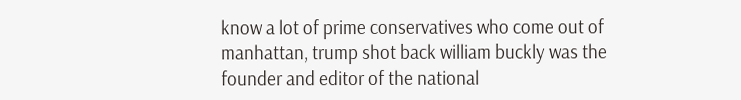know a lot of prime conservatives who come out of manhattan, trump shot back william buckly was the founder and editor of the national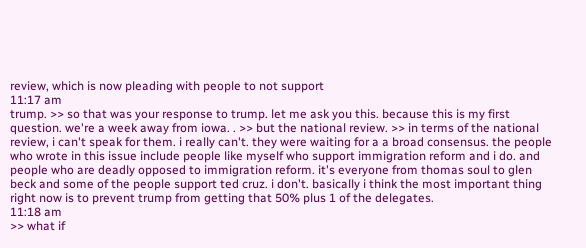review, which is now pleading with people to not support
11:17 am
trump. >> so that was your response to trump. let me ask you this. because this is my first question. we're a week away from iowa. . >> but the national review. >> in terms of the national review, i can't speak for them. i really can't. they were waiting for a a broad consensus. the people who wrote in this issue include people like myself who support immigration reform and i do. and people who are deadly opposed to immigration reform. it's everyone from thomas soul to glen beck and some of the people support ted cruz. i don't. basically i think the most important thing right now is to prevent trump from getting that 50% plus 1 of the delegates.
11:18 am
>> what if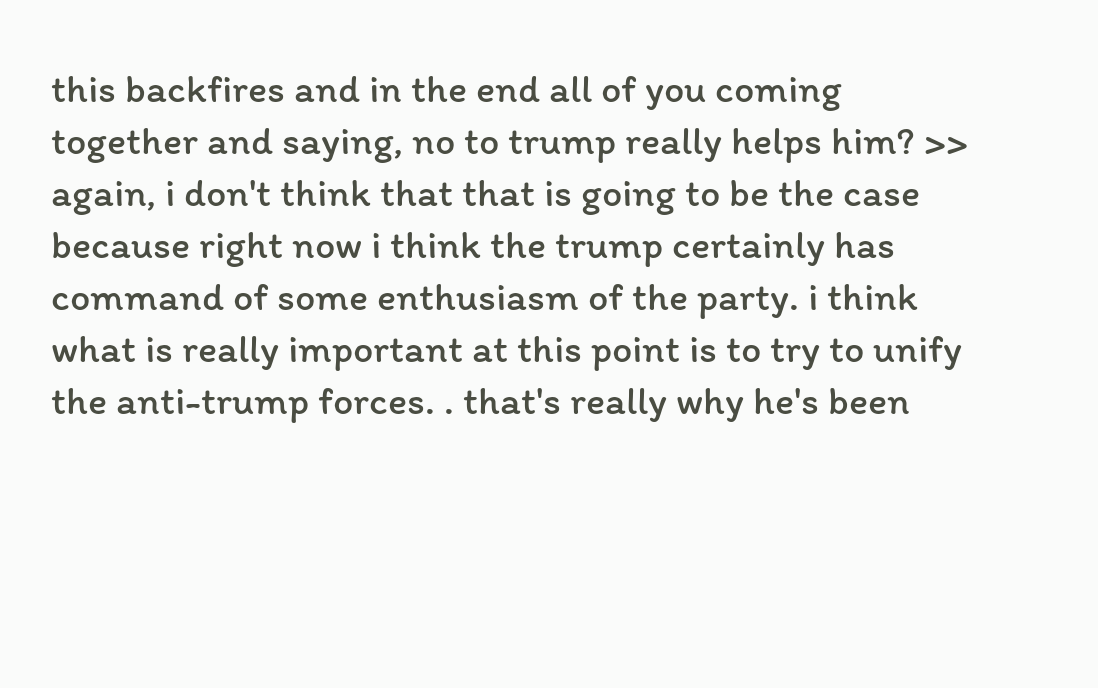this backfires and in the end all of you coming together and saying, no to trump really helps him? >> again, i don't think that that is going to be the case because right now i think the trump certainly has command of some enthusiasm of the party. i think what is really important at this point is to try to unify the anti-trump forces. . that's really why he's been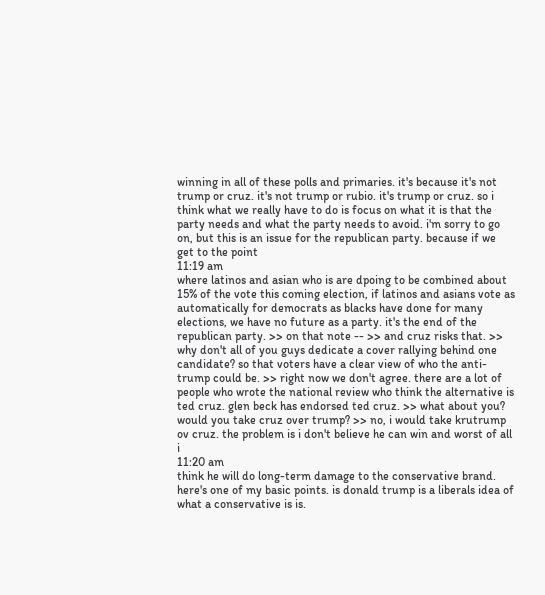winning in all of these polls and primaries. it's because it's not trump or cruz. it's not trump or rubio. it's trump or cruz. so i think what we really have to do is focus on what it is that the party needs and what the party needs to avoid. i'm sorry to go on, but this is an issue for the republican party. because if we get to the point
11:19 am
where latinos and asian who is are dpoing to be combined about 15% of the vote this coming election, if latinos and asians vote as automatically for democrats as blacks have done for many elections, we have no future as a party. it's the end of the republican party. >> on that note -- >> and cruz risks that. >> why don't all of you guys dedicate a cover rallying behind one candidate? so that voters have a clear view of who the anti-trump could be. >> right now we don't agree. there are a lot of people who wrote the national review who think the alternative is ted cruz. glen beck has endorsed ted cruz. >> what about you? would you take cruz over trump? >> no, i would take krutrump ov cruz. the problem is i don't believe he can win and worst of all i
11:20 am
think he will do long-term damage to the conservative brand. here's one of my basic points. is donald trump is a liberals idea of what a conservative is is.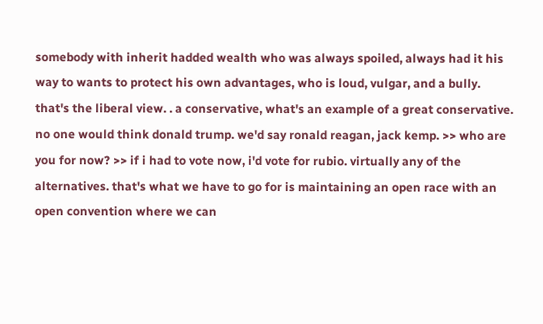somebody with inherit hadded wealth who was always spoiled, always had it his way to wants to protect his own advantages, who is loud, vulgar, and a bully. that's the liberal view. . a conservative, what's an example of a great conservative. no one would think donald trump. we'd say ronald reagan, jack kemp. >> who are you for now? >> if i had to vote now, i'd vote for rubio. virtually any of the alternatives. that's what we have to go for is maintaining an open race with an open convention where we can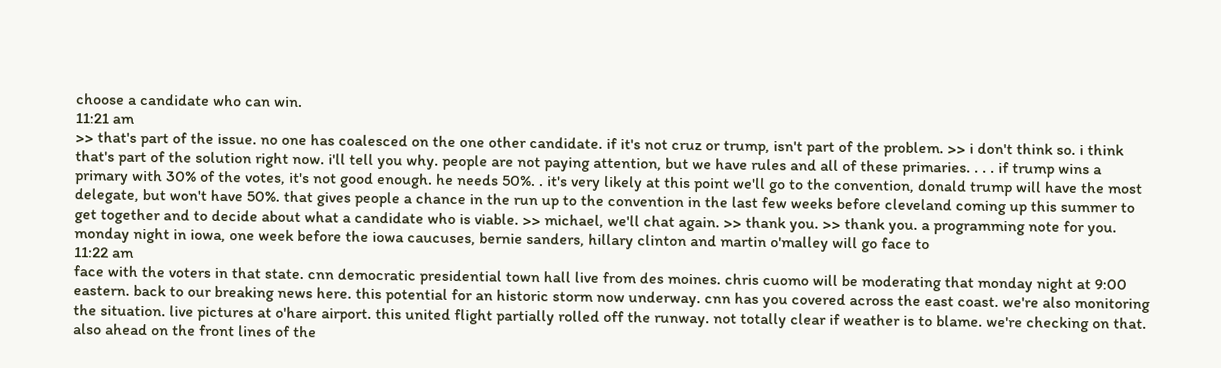choose a candidate who can win.
11:21 am
>> that's part of the issue. no one has coalesced on the one other candidate. if it's not cruz or trump, isn't part of the problem. >> i don't think so. i think that's part of the solution right now. i'll tell you why. people are not paying attention, but we have rules and all of these primaries. . . . if trump wins a primary with 30% of the votes, it's not good enough. he needs 50%. . it's very likely at this point we'll go to the convention, donald trump will have the most delegate, but won't have 50%. that gives people a chance in the run up to the convention in the last few weeks before cleveland coming up this summer to get together and to decide about what a candidate who is viable. >> michael, we'll chat again. >> thank you. >> thank you. a programming note for you. monday night in iowa, one week before the iowa caucuses, bernie sanders, hillary clinton and martin o'malley will go face to
11:22 am
face with the voters in that state. cnn democratic presidential town hall live from des moines. chris cuomo will be moderating that monday night at 9:00 eastern. back to our breaking news here. this potential for an historic storm now underway. cnn has you covered across the east coast. we're also monitoring the situation. live pictures at o'hare airport. this united flight partially rolled off the runway. not totally clear if weather is to blame. we're checking on that. also ahead on the front lines of the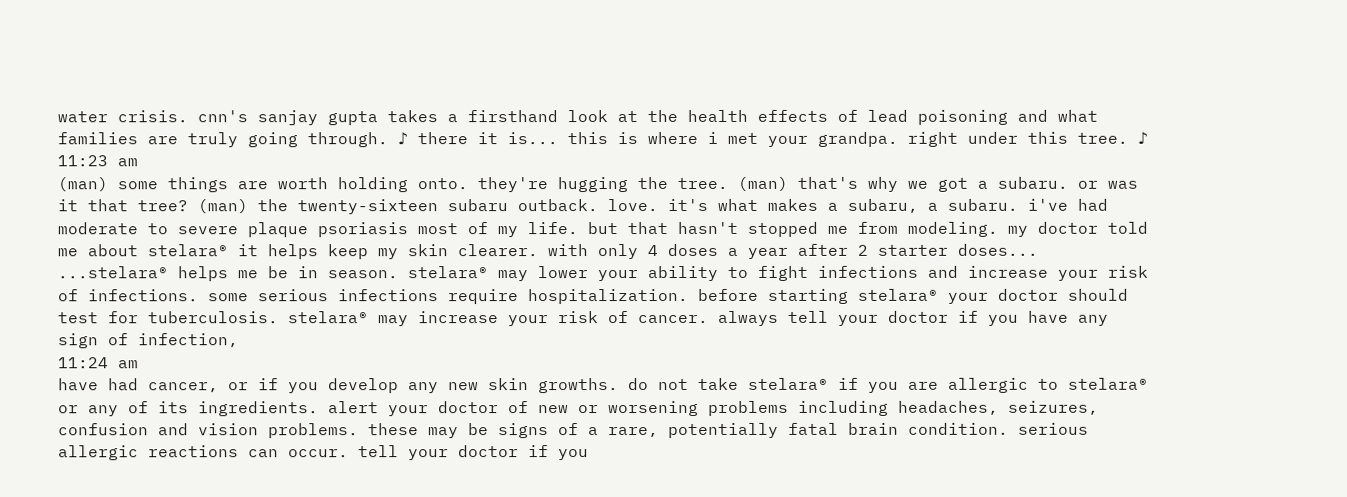water crisis. cnn's sanjay gupta takes a firsthand look at the health effects of lead poisoning and what families are truly going through. ♪ there it is... this is where i met your grandpa. right under this tree. ♪
11:23 am
(man) some things are worth holding onto. they're hugging the tree. (man) that's why we got a subaru. or was it that tree? (man) the twenty-sixteen subaru outback. love. it's what makes a subaru, a subaru. i've had moderate to severe plaque psoriasis most of my life. but that hasn't stopped me from modeling. my doctor told me about stelara® it helps keep my skin clearer. with only 4 doses a year after 2 starter doses... ...stelara® helps me be in season. stelara® may lower your ability to fight infections and increase your risk of infections. some serious infections require hospitalization. before starting stelara® your doctor should test for tuberculosis. stelara® may increase your risk of cancer. always tell your doctor if you have any sign of infection,
11:24 am
have had cancer, or if you develop any new skin growths. do not take stelara® if you are allergic to stelara® or any of its ingredients. alert your doctor of new or worsening problems including headaches, seizures, confusion and vision problems. these may be signs of a rare, potentially fatal brain condition. serious allergic reactions can occur. tell your doctor if you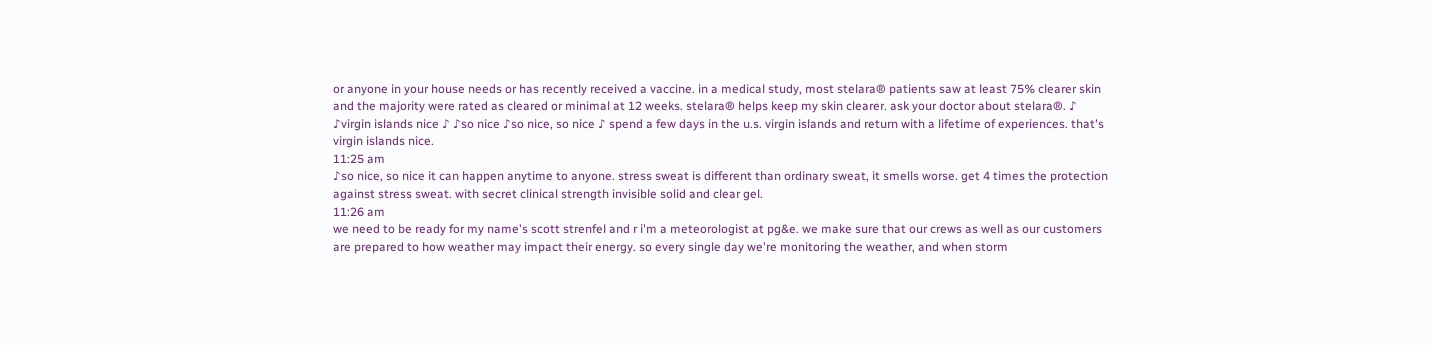or anyone in your house needs or has recently received a vaccine. in a medical study, most stelara® patients saw at least 75% clearer skin and the majority were rated as cleared or minimal at 12 weeks. stelara® helps keep my skin clearer. ask your doctor about stelara®. ♪ ♪virgin islands nice ♪ ♪so nice ♪so nice, so nice ♪ spend a few days in the u.s. virgin islands and return with a lifetime of experiences. that's virgin islands nice.
11:25 am
♪so nice, so nice it can happen anytime to anyone. stress sweat is different than ordinary sweat, it smells worse. get 4 times the protection against stress sweat. with secret clinical strength invisible solid and clear gel.
11:26 am
we need to be ready for my name's scott strenfel and r i'm a meteorologist at pg&e. we make sure that our crews as well as our customers are prepared to how weather may impact their energy. so every single day we're monitoring the weather, and when storm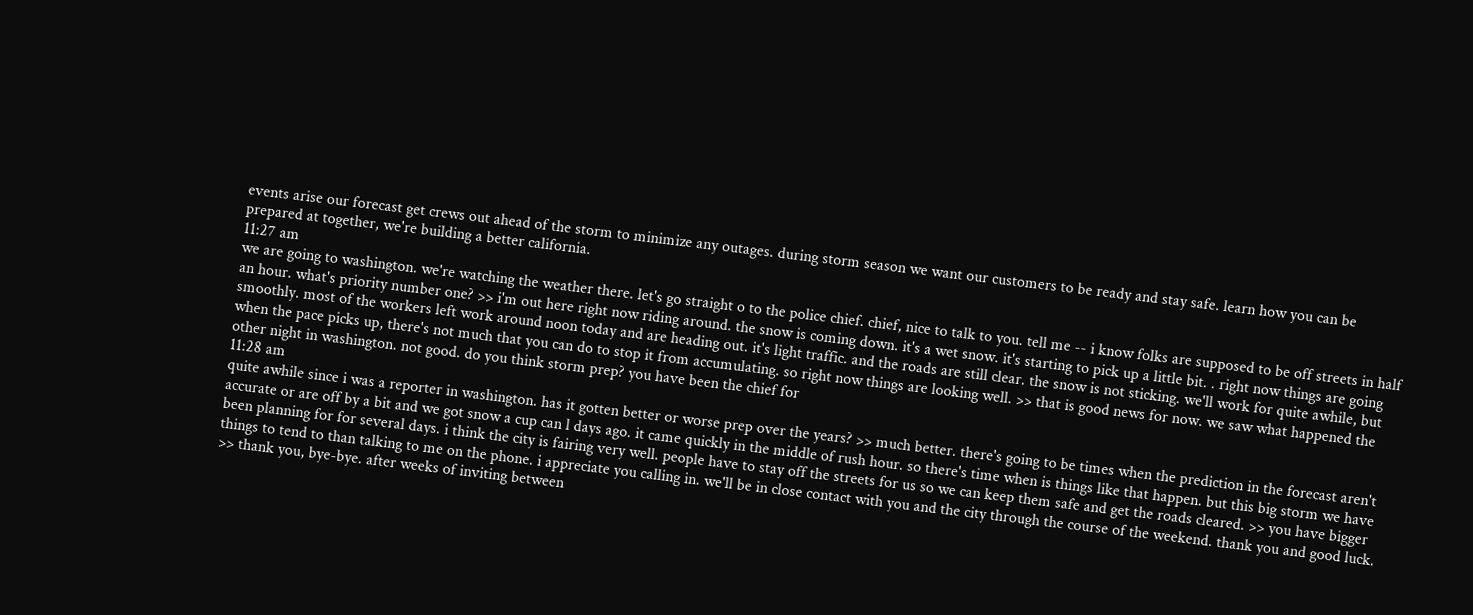events arise our forecast get crews out ahead of the storm to minimize any outages. during storm season we want our customers to be ready and stay safe. learn how you can be prepared at together, we're building a better california.
11:27 am
we are going to washington. we're watching the weather there. let's go straight o to the police chief. chief, nice to talk to you. tell me -- i know folks are supposed to be off streets in half an hour. what's priority number one? >> i'm out here right now riding around. the snow is coming down. it's a wet snow. it's starting to pick up a little bit. . right now things are going smoothly. most of the workers left work around noon today and are heading out. it's light traffic. and the roads are still clear. the snow is not sticking. we'll work for quite awhile, but when the pace picks up, there's not much that you can do to stop it from accumulating. so right now things are looking well. >> that is good news for now. we saw what happened the other night in washington. not good. do you think storm prep? you have been the chief for
11:28 am
quite awhile since i was a reporter in washington. has it gotten better or worse prep over the years? >> much better. there's going to be times when the prediction in the forecast aren't accurate or are off by a bit and we got snow a cup can l days ago. it came quickly in the middle of rush hour. so there's time when is things like that happen. but this big storm we have been planning for for several days. i think the city is fairing very well. people have to stay off the streets for us so we can keep them safe and get the roads cleared. >> you have bigger things to tend to than talking to me on the phone. i appreciate you calling in. we'll be in close contact with you and the city through the course of the weekend. thank you and good luck. >> thank you, bye-bye. after weeks of inviting between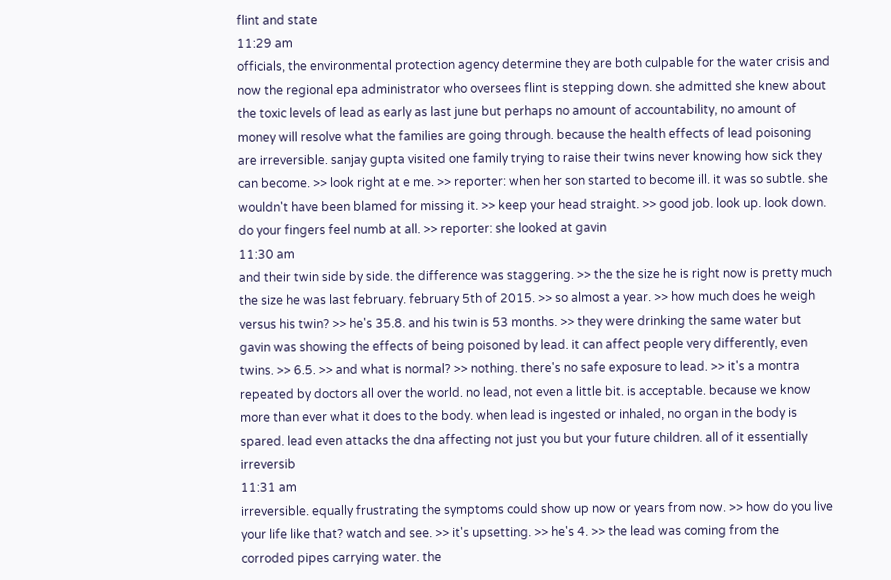flint and state
11:29 am
officials, the environmental protection agency determine they are both culpable for the water crisis and now the regional epa administrator who oversees flint is stepping down. she admitted she knew about the toxic levels of lead as early as last june but perhaps no amount of accountability, no amount of money will resolve what the families are going through. because the health effects of lead poisoning are irreversible. sanjay gupta visited one family trying to raise their twins never knowing how sick they can become. >> look right at e me. >> reporter: when her son started to become ill. it was so subtle. she wouldn't have been blamed for missing it. >> keep your head straight. >> good job. look up. look down. do your fingers feel numb at all. >> reporter: she looked at gavin
11:30 am
and their twin side by side. the difference was staggering. >> the the size he is right now is pretty much the size he was last february. february 5th of 2015. >> so almost a year. >> how much does he weigh versus his twin? >> he's 35.8. and his twin is 53 months. >> they were drinking the same water but gavin was showing the effects of being poisoned by lead. it can affect people very differently, even twins. >> 6.5. >> and what is normal? >> nothing. there's no safe exposure to lead. >> it's a montra repeated by doctors all over the world. no lead, not even a little bit. is acceptable. because we know more than ever what it does to the body. when lead is ingested or inhaled, no organ in the body is spared. lead even attacks the dna affecting not just you but your future children. all of it essentially irreversib
11:31 am
irreversible. equally frustrating the symptoms could show up now or years from now. >> how do you live your life like that? watch and see. >> it's upsetting. >> he's 4. >> the lead was coming from the corroded pipes carrying water. the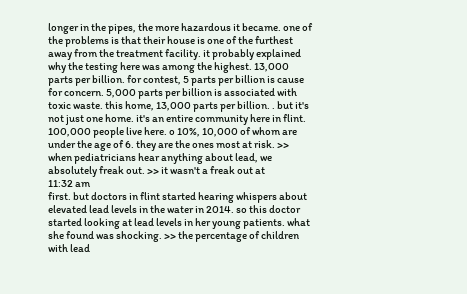longer in the pipes, the more hazardous it became. one of the problems is that their house is one of the furthest away from the treatment facility. it probably explained why the testing here was among the highest. 13,000 parts per billion. for contest, 5 parts per billion is cause for concern. 5,000 parts per billion is associated with toxic waste. this home, 13,000 parts per billion. . but it's not just one home. it's an entire community here in flint. 100,000 people live here. o 10%, 10,000 of whom are under the age of 6. they are the ones most at risk. >> when pediatricians hear anything about lead, we absolutely freak out. >> it wasn't a freak out at
11:32 am
first. but doctors in flint started hearing whispers about elevated lead levels in the water in 2014. so this doctor started looking at lead levels in her young patients. what she found was shocking. >> the percentage of children with lead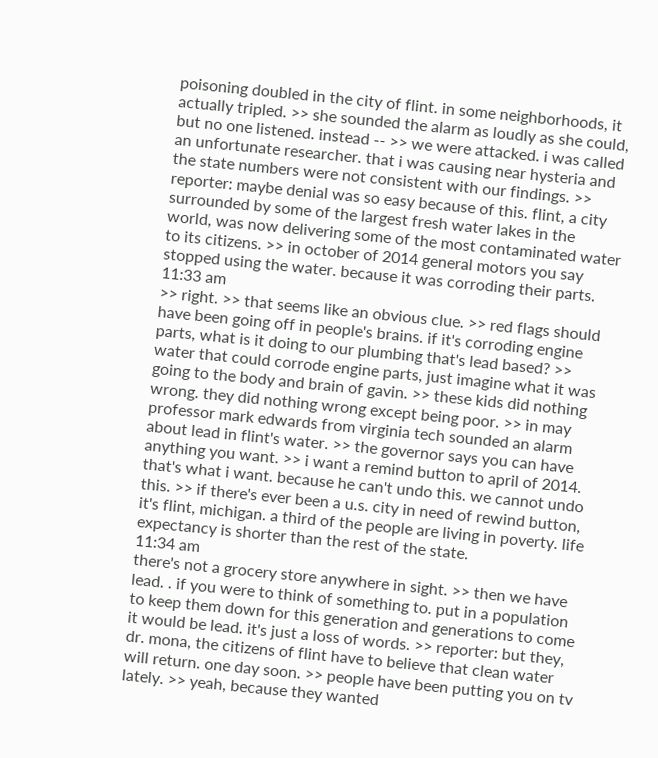poisoning doubled in the city of flint. in some neighborhoods, it actually tripled. >> she sounded the alarm as loudly as she could, but no one listened. instead -- >> we were attacked. i was called an unfortunate researcher. that i was causing near hysteria and the state numbers were not consistent with our findings. >> reporter: maybe denial was so easy because of this. flint, a city surrounded by some of the largest fresh water lakes in the world, was now delivering some of the most contaminated water to its citizens. >> in october of 2014 general motors you say stopped using the water. because it was corroding their parts.
11:33 am
>> right. >> that seems like an obvious clue. >> red flags should have been going off in people's brains. if it's corroding engine parts, what is it doing to our plumbing that's lead based? >> water that could corrode engine parts, just imagine what it was going to the body and brain of gavin. >> these kids did nothing wrong. they did nothing wrong except being poor. >> in may professor mark edwards from virginia tech sounded an alarm about lead in flint's water. >> the governor says you can have anything you want. >> i want a remind button to april of 2014. that's what i want. because he can't undo this. we cannot undo this. >> if there's ever been a u.s. city in need of rewind button, it's flint, michigan. a third of the people are living in poverty. life expectancy is shorter than the rest of the state.
11:34 am
there's not a grocery store anywhere in sight. >> then we have lead. . if you were to think of something to. put in a population to keep them down for this generation and generations to come it would be lead. it's just a loss of words. >> reporter: but they, dr. mona, the citizens of flint have to believe that clean water will return. one day soon. >> people have been putting you on tv lately. >> yeah, because they wanted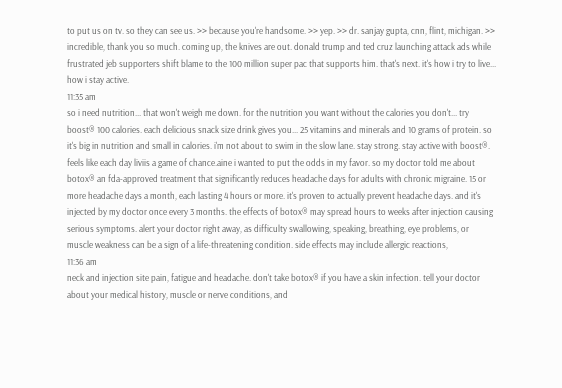to put us on tv. so they can see us. >> because you're handsome. >> yep. >> dr. sanjay gupta, cnn, flint, michigan. >> incredible, thank you so much. coming up, the knives are out. donald trump and ted cruz launching attack ads while frustrated jeb supporters shift blame to the 100 million super pac that supports him. that's next. it's how i try to live... how i stay active.
11:35 am
so i need nutrition... that won't weigh me down. for the nutrition you want without the calories you don't... try boost® 100 calories. each delicious snack size drink gives you... 25 vitamins and minerals and 10 grams of protein. so it's big in nutrition and small in calories. i'm not about to swim in the slow lane. stay strong. stay active with boost®. feels like each day liviis a game of chance.aine i wanted to put the odds in my favor. so my doctor told me about botox® an fda-approved treatment that significantly reduces headache days for adults with chronic migraine. 15 or more headache days a month, each lasting 4 hours or more. it's proven to actually prevent headache days. and it's injected by my doctor once every 3 months. the effects of botox® may spread hours to weeks after injection causing serious symptoms. alert your doctor right away, as difficulty swallowing, speaking, breathing, eye problems, or muscle weakness can be a sign of a life-threatening condition. side effects may include allergic reactions,
11:36 am
neck and injection site pain, fatigue and headache. don't take botox® if you have a skin infection. tell your doctor about your medical history, muscle or nerve conditions, and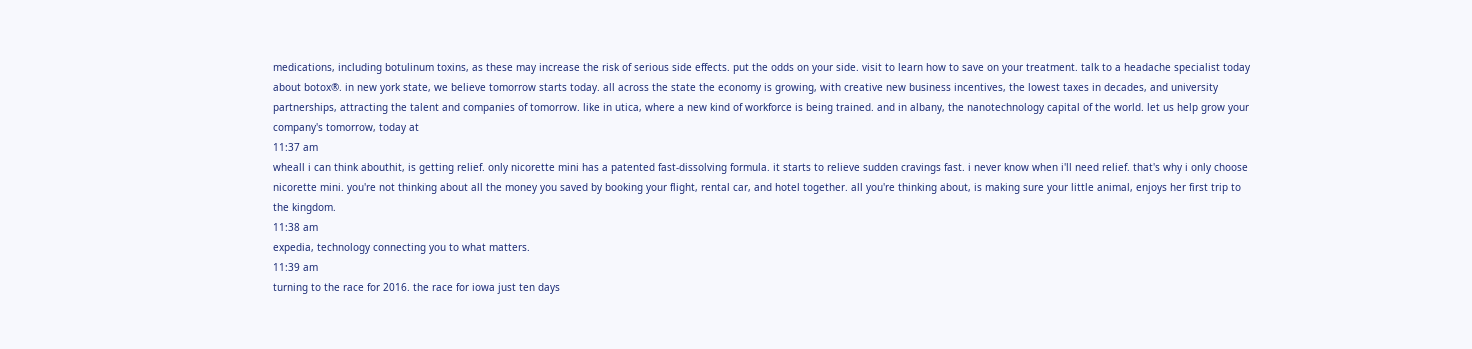medications, including botulinum toxins, as these may increase the risk of serious side effects. put the odds on your side. visit to learn how to save on your treatment. talk to a headache specialist today about botox®. in new york state, we believe tomorrow starts today. all across the state the economy is growing, with creative new business incentives, the lowest taxes in decades, and university partnerships, attracting the talent and companies of tomorrow. like in utica, where a new kind of workforce is being trained. and in albany, the nanotechnology capital of the world. let us help grow your company's tomorrow, today at
11:37 am
wheall i can think abouthit, is getting relief. only nicorette mini has a patented fast-dissolving formula. it starts to relieve sudden cravings fast. i never know when i'll need relief. that's why i only choose nicorette mini. you're not thinking about all the money you saved by booking your flight, rental car, and hotel together. all you're thinking about, is making sure your little animal, enjoys her first trip to the kingdom.
11:38 am
expedia, technology connecting you to what matters.
11:39 am
turning to the race for 2016. the race for iowa just ten days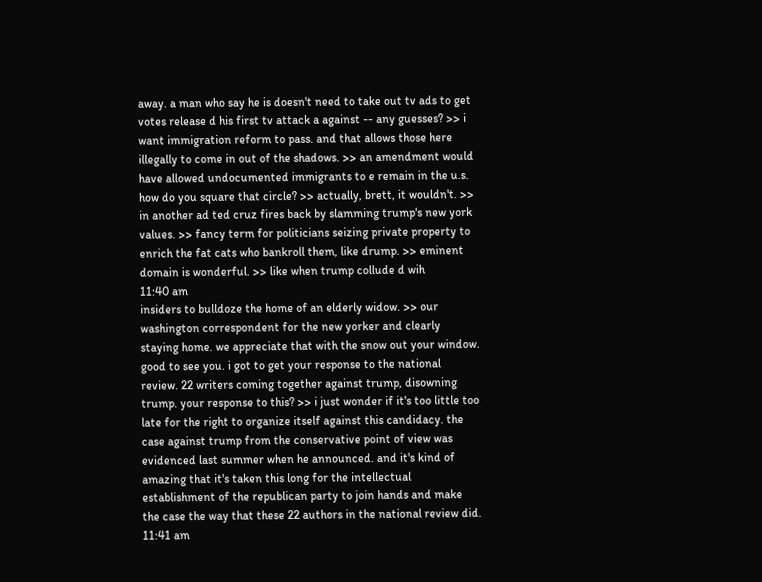away. a man who say he is doesn't need to take out tv ads to get votes release d his first tv attack a against -- any guesses? >> i want immigration reform to pass. and that allows those here illegally to come in out of the shadows. >> an amendment would have allowed undocumented immigrants to e remain in the u.s. how do you square that circle? >> actually, brett, it wouldn't. >> in another ad ted cruz fires back by slamming trump's new york values. >> fancy term for politicians seizing private property to enrich the fat cats who bankroll them, like drump. >> eminent domain is wonderful. >> like when trump collude d wih
11:40 am
insiders to bulldoze the home of an elderly widow. >> our washington correspondent for the new yorker and clearly staying home. we appreciate that with the snow out your window. good to see you. i got to get your response to the national review. 22 writers coming together against trump, disowning trump. your response to this? >> i just wonder if it's too little too late for the right to organize itself against this candidacy. the case against trump from the conservative point of view was evidenced last summer when he announced. and it's kind of amazing that it's taken this long for the intellectual establishment of the republican party to join hands and make the case the way that these 22 authors in the national review did.
11:41 am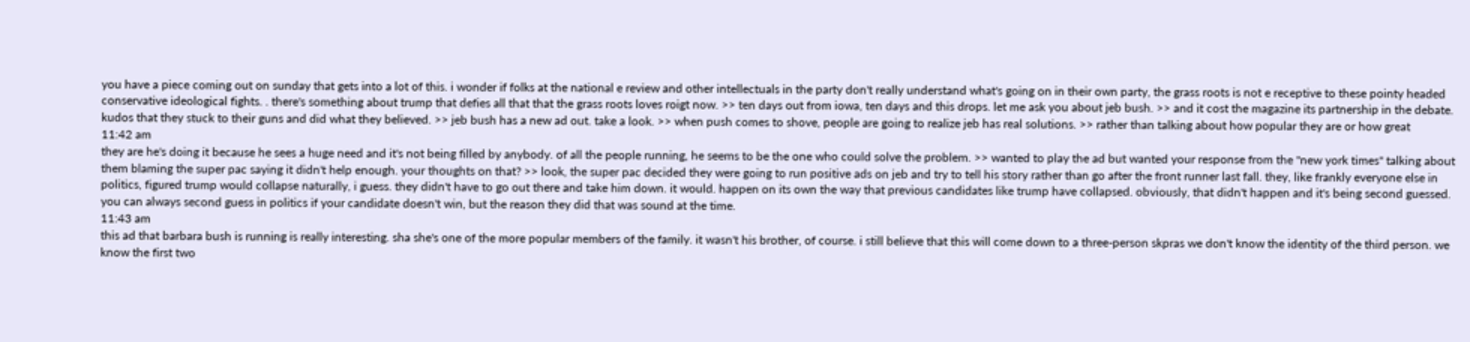you have a piece coming out on sunday that gets into a lot of this. i wonder if folks at the national e review and other intellectuals in the party don't really understand what's going on in their own party, the grass roots is not e receptive to these pointy headed conservative ideological fights. . there's something about trump that defies all that that the grass roots loves roigt now. >> ten days out from iowa, ten days and this drops. let me ask you about jeb bush. >> and it cost the magazine its partnership in the debate. kudos that they stuck to their guns and did what they believed. >> jeb bush has a new ad out. take a look. >> when push comes to shove, people are going to realize jeb has real solutions. >> rather than talking about how popular they are or how great
11:42 am
they are he's doing it because he sees a huge need and it's not being filled by anybody. of all the people running, he seems to be the one who could solve the problem. >> wanted to play the ad but wanted your response from the "new york times" talking about them blaming the super pac saying it didn't help enough. your thoughts on that? >> look, the super pac decided they were going to run positive ads on jeb and try to tell his story rather than go after the front runner last fall. they, like frankly everyone else in politics, figured trump would collapse naturally, i guess. they didn't have to go out there and take him down. it would. happen on its own the way that previous candidates like trump have collapsed. obviously, that didn't happen and it's being second guessed. you can always second guess in politics if your candidate doesn't win, but the reason they did that was sound at the time.
11:43 am
this ad that barbara bush is running is really interesting. sha she's one of the more popular members of the family. it wasn't his brother, of course. i still believe that this will come down to a three-person skpras we don't know the identity of the third person. we know the first two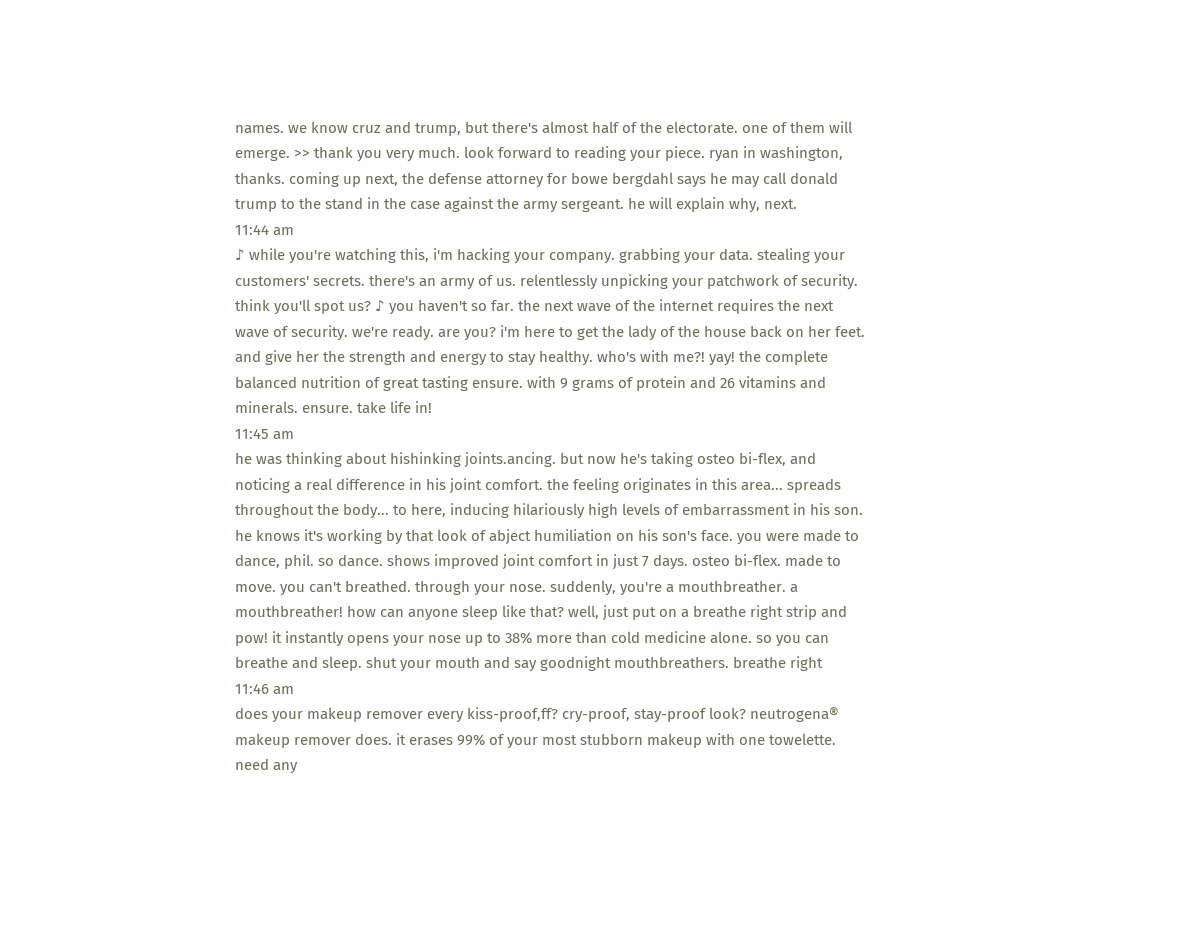names. we know cruz and trump, but there's almost half of the electorate. one of them will emerge. >> thank you very much. look forward to reading your piece. ryan in washington, thanks. coming up next, the defense attorney for bowe bergdahl says he may call donald trump to the stand in the case against the army sergeant. he will explain why, next.
11:44 am
♪ while you're watching this, i'm hacking your company. grabbing your data. stealing your customers' secrets. there's an army of us. relentlessly unpicking your patchwork of security. think you'll spot us? ♪ you haven't so far. the next wave of the internet requires the next wave of security. we're ready. are you? i'm here to get the lady of the house back on her feet. and give her the strength and energy to stay healthy. who's with me?! yay! the complete balanced nutrition of great tasting ensure. with 9 grams of protein and 26 vitamins and minerals. ensure. take life in!
11:45 am
he was thinking about hishinking joints.ancing. but now he's taking osteo bi-flex, and noticing a real difference in his joint comfort. the feeling originates in this area... spreads throughout the body... to here, inducing hilariously high levels of embarrassment in his son. he knows it's working by that look of abject humiliation on his son's face. you were made to dance, phil. so dance. shows improved joint comfort in just 7 days. osteo bi-flex. made to move. you can't breathed. through your nose. suddenly, you're a mouthbreather. a mouthbreather! how can anyone sleep like that? well, just put on a breathe right strip and pow! it instantly opens your nose up to 38% more than cold medicine alone. so you can breathe and sleep. shut your mouth and say goodnight mouthbreathers. breathe right
11:46 am
does your makeup remover every kiss-proof,ff? cry-proof, stay-proof look? neutrogena® makeup remover does. it erases 99% of your most stubborn makeup with one towelette. need any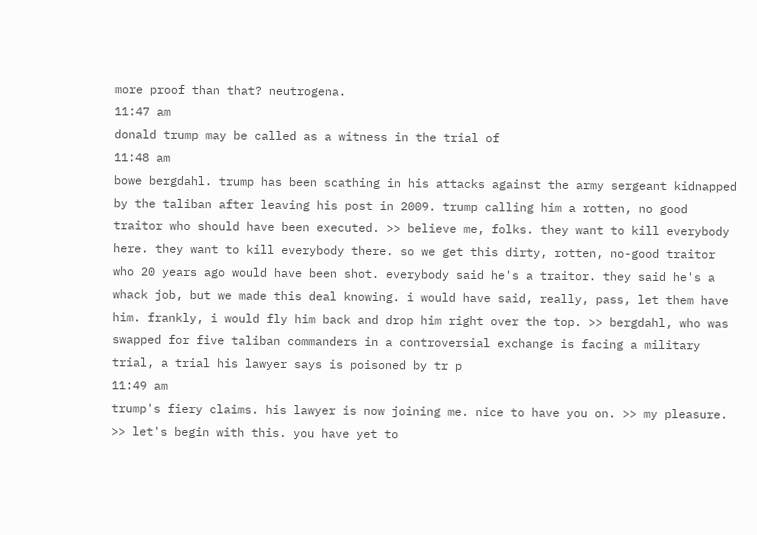more proof than that? neutrogena.
11:47 am
donald trump may be called as a witness in the trial of
11:48 am
bowe bergdahl. trump has been scathing in his attacks against the army sergeant kidnapped by the taliban after leaving his post in 2009. trump calling him a rotten, no good traitor who should have been executed. >> believe me, folks. they want to kill everybody here. they want to kill everybody there. so we get this dirty, rotten, no-good traitor who 20 years ago would have been shot. everybody said he's a traitor. they said he's a whack job, but we made this deal knowing. i would have said, really, pass, let them have him. frankly, i would fly him back and drop him right over the top. >> bergdahl, who was swapped for five taliban commanders in a controversial exchange is facing a military trial, a trial his lawyer says is poisoned by tr p
11:49 am
trump's fiery claims. his lawyer is now joining me. nice to have you on. >> my pleasure. >> let's begin with this. you have yet to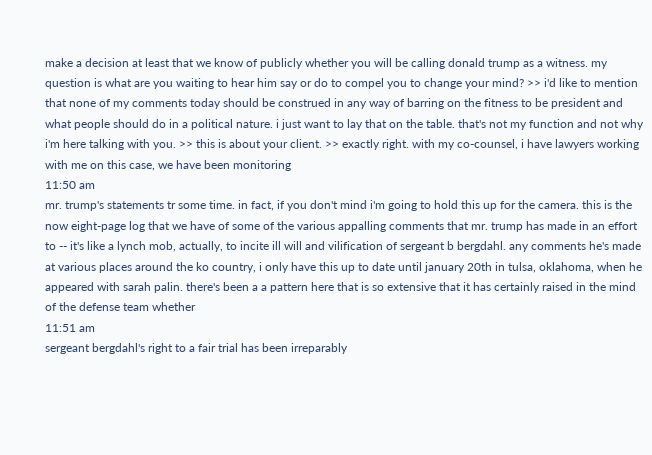make a decision at least that we know of publicly whether you will be calling donald trump as a witness. my question is what are you waiting to hear him say or do to compel you to change your mind? >> i'd like to mention that none of my comments today should be construed in any way of barring on the fitness to be president and what people should do in a political nature. i just want to lay that on the table. that's not my function and not why i'm here talking with you. >> this is about your client. >> exactly right. with my co-counsel, i have lawyers working with me on this case, we have been monitoring
11:50 am
mr. trump's statements tr some time. in fact, if you don't mind i'm going to hold this up for the camera. this is the now eight-page log that we have of some of the various appalling comments that mr. trump has made in an effort to -- it's like a lynch mob, actually, to incite ill will and vilification of sergeant b bergdahl. any comments he's made at various places around the ko country, i only have this up to date until january 20th in tulsa, oklahoma, when he appeared with sarah palin. there's been a a pattern here that is so extensive that it has certainly raised in the mind of the defense team whether
11:51 am
sergeant bergdahl's right to a fair trial has been irreparably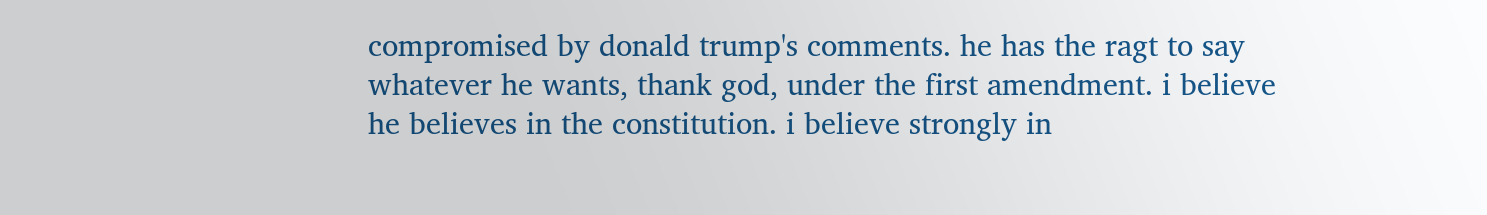compromised by donald trump's comments. he has the ragt to say whatever he wants, thank god, under the first amendment. i believe he believes in the constitution. i believe strongly in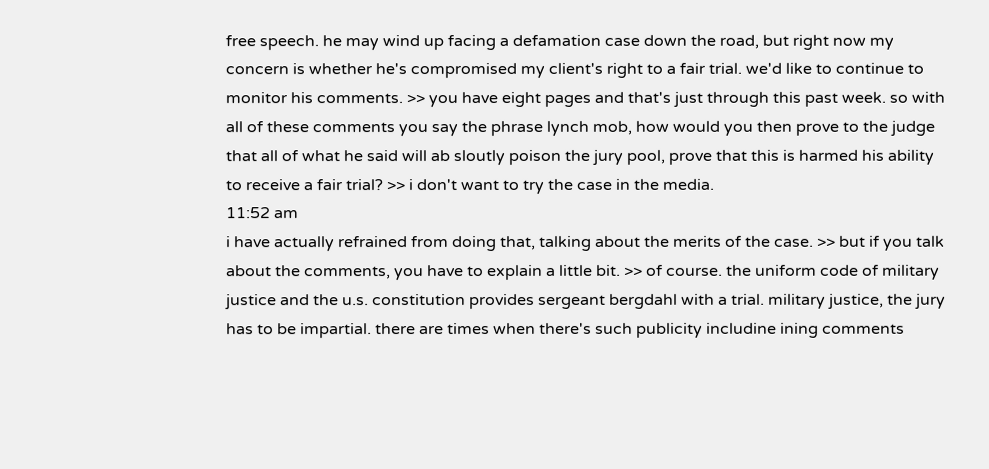free speech. he may wind up facing a defamation case down the road, but right now my concern is whether he's compromised my client's right to a fair trial. we'd like to continue to monitor his comments. >> you have eight pages and that's just through this past week. so with all of these comments you say the phrase lynch mob, how would you then prove to the judge that all of what he said will ab sloutly poison the jury pool, prove that this is harmed his ability to receive a fair trial? >> i don't want to try the case in the media.
11:52 am
i have actually refrained from doing that, talking about the merits of the case. >> but if you talk about the comments, you have to explain a little bit. >> of course. the uniform code of military justice and the u.s. constitution provides sergeant bergdahl with a trial. military justice, the jury has to be impartial. there are times when there's such publicity includine ining comments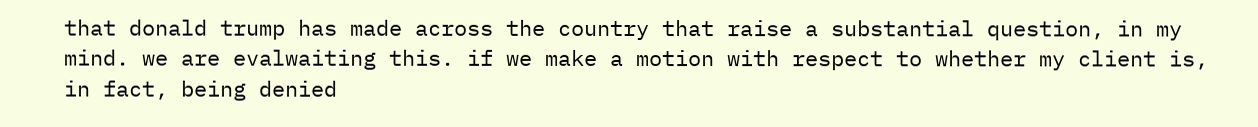that donald trump has made across the country that raise a substantial question, in my mind. we are evalwaiting this. if we make a motion with respect to whether my client is, in fact, being denied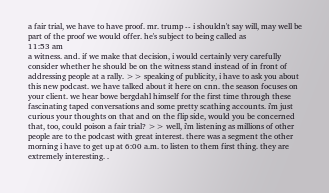a fair trial, we have to have proof. mr. trump -- i shouldn't say will, may well be part of the proof we would offer. he's subject to being called as
11:53 am
a witness. and. if we make that decision, i would certainly very carefully consider whether he should be on the witness stand instead of in front of addressing people at a rally. >> speaking of publicity, i have to ask you about this new podcast. we have talked about it here on cnn. the season focuses on your client. we hear bowe bergdahl himself for the first time through these fascinating taped conversations and some pretty scathing accounts. i'm just curious your thoughts on that and on the flip side, would you be concerned that, too, could poison a fair trial? >> well, i'm listening as millions of other people are to the podcast with great interest. there was a segment the other morning i have to get up at 6:00 a.m. to listen to them first thing. they are extremely interesting. .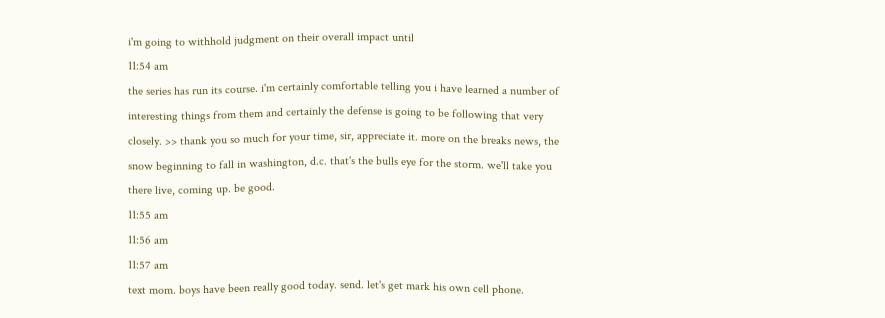i'm going to withhold judgment on their overall impact until
11:54 am
the series has run its course. i'm certainly comfortable telling you i have learned a number of interesting things from them and certainly the defense is going to be following that very closely. >> thank you so much for your time, sir, appreciate it. more on the breaks news, the snow beginning to fall in washington, d.c. that's the bulls eye for the storm. we'll take you there live, coming up. be good.
11:55 am
11:56 am
11:57 am
text mom. boys have been really good today. send. let's get mark his own cell phone.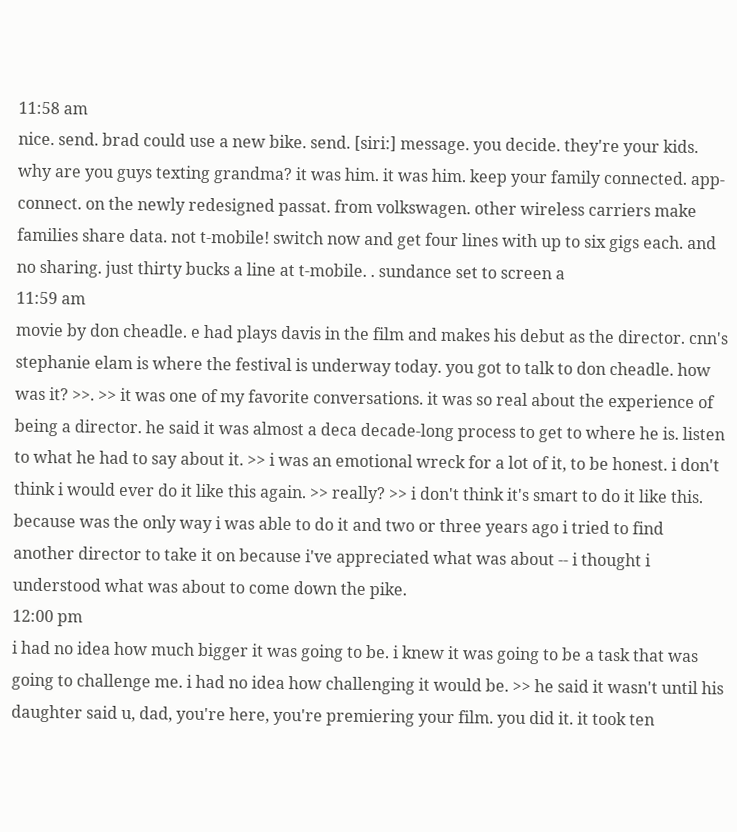11:58 am
nice. send. brad could use a new bike. send. [siri:] message. you decide. they're your kids. why are you guys texting grandma? it was him. it was him. keep your family connected. app-connect. on the newly redesigned passat. from volkswagen. other wireless carriers make families share data. not t-mobile! switch now and get four lines with up to six gigs each. and no sharing. just thirty bucks a line at t-mobile. . sundance set to screen a
11:59 am
movie by don cheadle. e had plays davis in the film and makes his debut as the director. cnn's stephanie elam is where the festival is underway today. you got to talk to don cheadle. how was it? >>. >> it was one of my favorite conversations. it was so real about the experience of being a director. he said it was almost a deca decade-long process to get to where he is. listen to what he had to say about it. >> i was an emotional wreck for a lot of it, to be honest. i don't think i would ever do it like this again. >> really? >> i don't think it's smart to do it like this. because was the only way i was able to do it and two or three years ago i tried to find another director to take it on because i've appreciated what was about -- i thought i understood what was about to come down the pike.
12:00 pm
i had no idea how much bigger it was going to be. i knew it was going to be a task that was going to challenge me. i had no idea how challenging it would be. >> he said it wasn't until his daughter said u, dad, you're here, you're premiering your film. you did it. it took ten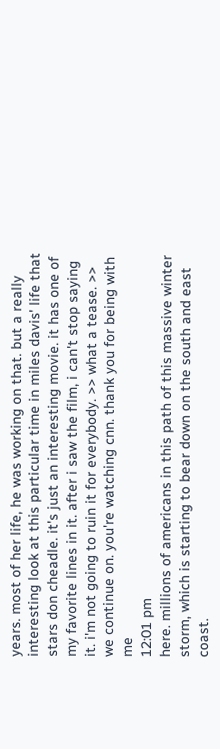years. most of her life, he was working on that. but a really interesting look at this particular time in miles davis' life that stars don cheadle. it's just an interesting movie. it has one of my favorite lines in it. after i saw the film, i can't stop saying it. i'm not going to ruin it for everybody. >> what a tease. >> we continue on. you're watching cnn. thank you for being with me
12:01 pm
here. millions of americans in this path of this massive winter storm, which is starting to bear down on the south and east coast.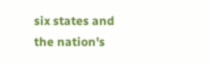six states and the nation's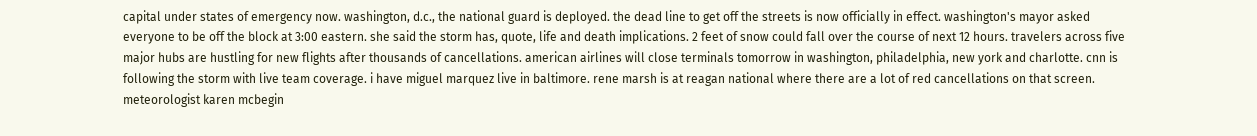capital under states of emergency now. washington, d.c., the national guard is deployed. the dead line to get off the streets is now officially in effect. washington's mayor asked everyone to be off the block at 3:00 eastern. she said the storm has, quote, life and death implications. 2 feet of snow could fall over the course of next 12 hours. travelers across five major hubs are hustling for new flights after thousands of cancellations. american airlines will close terminals tomorrow in washington, philadelphia, new york and charlotte. cnn is following the storm with live team coverage. i have miguel marquez live in baltimore. rene marsh is at reagan national where there are a lot of red cancellations on that screen. meteorologist karen mcbegin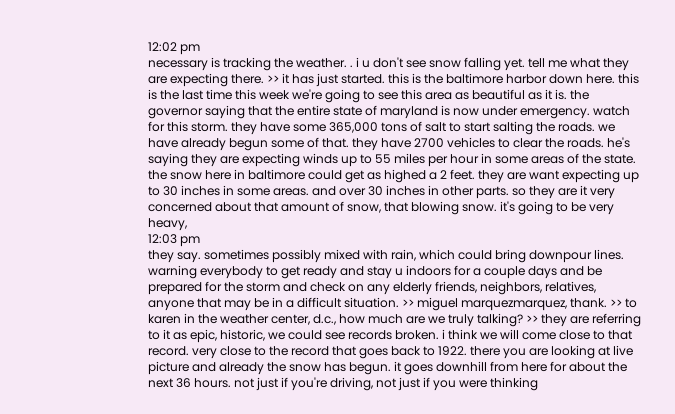12:02 pm
necessary is tracking the weather. . i u don't see snow falling yet. tell me what they are expecting there. >> it has just started. this is the baltimore harbor down here. this is the last time this week we're going to see this area as beautiful as it is. the governor saying that the entire state of maryland is now under emergency. watch for this storm. they have some 365,000 tons of salt to start salting the roads. we have already begun some of that. they have 2700 vehicles to clear the roads. he's saying they are expecting winds up to 55 miles per hour in some areas of the state. the snow here in baltimore could get as highed a 2 feet. they are want expecting up to 30 inches in some areas. and over 30 inches in other parts. so they are it very concerned about that amount of snow, that blowing snow. it's going to be very heavy,
12:03 pm
they say. sometimes possibly mixed with rain, which could bring downpour lines. warning everybody to get ready and stay u indoors for a couple days and be prepared for the storm and check on any elderly friends, neighbors, relatives, anyone that may be in a difficult situation. >> miguel marquezmarquez, thank. >> to karen in the weather center, d.c., how much are we truly talking? >> they are referring to it as epic, historic, we could see records broken. i think we will come close to that record. very close to the record that goes back to 1922. there you are looking at live picture and already the snow has begun. it goes downhill from here for about the next 36 hours. not just if you're driving, not just if you were thinking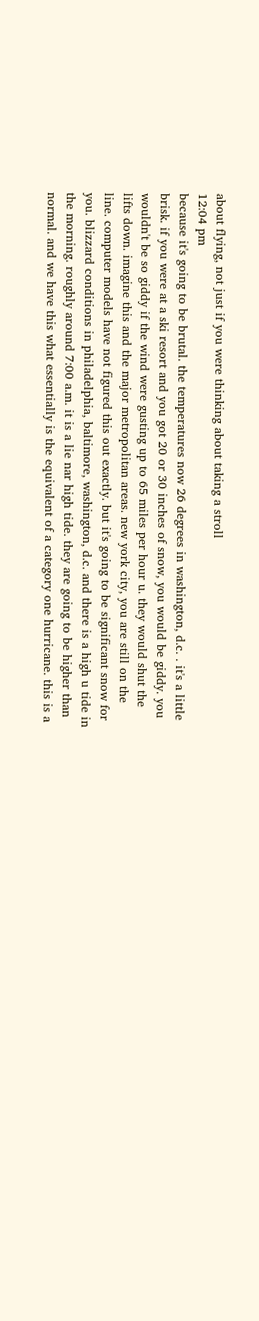about flying, not just if you were thinking about taking a stroll
12:04 pm
because it's going to be brutal. the temperatures now 26 degrees in washington, d.c. . it's a little brisk. if you were at a ski resort and you got 20 or 30 inches of snow, you would be giddy. you wouldn't be so giddy if the wind were gusting up to 65 miles per hour u. they would shut the lifts down. imagine this and the major metropolitan areas. new york city, you are still on the line. computer models have not figured this out exactly. but it's going to be significant snow for you. blizzard conditions in philadelphia, baltimore, washington, d.c. and there is a high u tide in the morning. roughly around 7:00 a.m. it is a lie nar high tide. they are going to be higher than normal. and we have this what essentially is the equivalent of a category one hurricane. this is a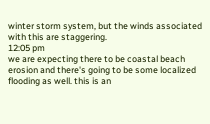winter storm system, but the winds associated with this are staggering.
12:05 pm
we are expecting there to be coastal beach erosion and there's going to be some localized flooding as well. this is an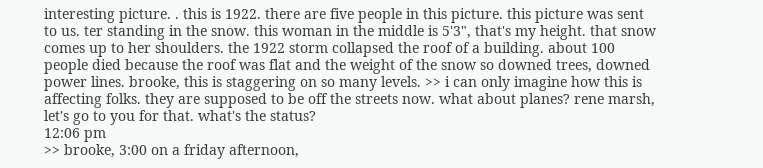interesting picture. . this is 1922. there are five people in this picture. this picture was sent to us. ter standing in the snow. this woman in the middle is 5'3", that's my height. that snow comes up to her shoulders. the 1922 storm collapsed the roof of a building. about 100 people died because the roof was flat and the weight of the snow so downed trees, downed power lines. brooke, this is staggering on so many levels. >> i can only imagine how this is affecting folks. they are supposed to be off the streets now. what about planes? rene marsh, let's go to you for that. what's the status?
12:06 pm
>> brooke, 3:00 on a friday afternoon,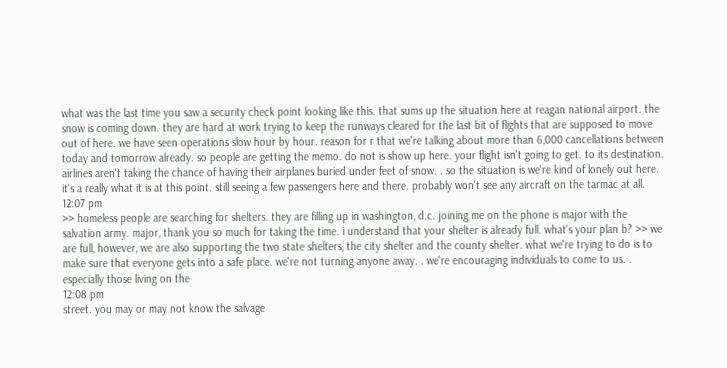what was the last time you saw a security check point looking like this. that sums up the situation here at reagan national airport. the snow is coming down. they are hard at work trying to keep the runways cleared for the last bit of flights that are supposed to move out of here. we have seen operations slow hour by hour. reason for r that we're talking about more than 6,000 cancellations between today and tomorrow already. so people are getting the memo. do not is show up here. your flight isn't going to get. to its destination. airlines aren't taking the chance of having their airplanes buried under feet of snow. . so the situation is we're kind of lonely out here. it's a really what it is at this point. still seeing a few passengers here and there. probably won't see any aircraft on the tarmac at all.
12:07 pm
>> homeless people are searching for shelters. they are filling up in washington, d.c. joining me on the phone is major with the salvation army. major, thank you so much for taking the time. i understand that your shelter is already full. what's your plan b? >> we are full, however, we are also supporting the two state shelters, the city shelter and the county shelter. what we're trying to do is to make sure that everyone gets into a safe place. we're not turning anyone away. . we're encouraging individuals to come to us. . especially those living on the
12:08 pm
street. you may or may not know the salvage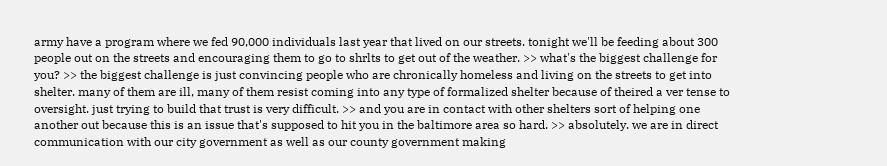army have a program where we fed 90,000 individuals last year that lived on our streets. tonight we'll be feeding about 300 people out on the streets and encouraging them to go to shrlts to get out of the weather. >> what's the biggest challenge for you? >> the biggest challenge is just convincing people who are chronically homeless and living on the streets to get into shelter. many of them are ill, many of them resist coming into any type of formalized shelter because of theired a ver tense to oversight. just trying to build that trust is very difficult. >> and you are in contact with other shelters sort of helping one another out because this is an issue that's supposed to hit you in the baltimore area so hard. >> absolutely. we are in direct communication with our city government as well as our county government making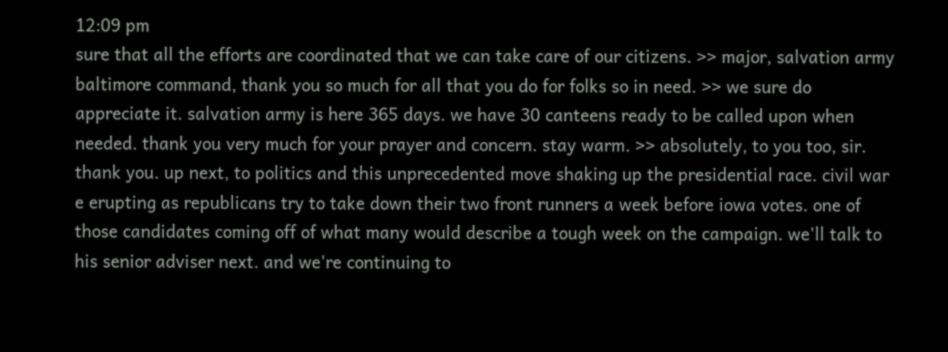12:09 pm
sure that all the efforts are coordinated that we can take care of our citizens. >> major, salvation army baltimore command, thank you so much for all that you do for folks so in need. >> we sure do appreciate it. salvation army is here 365 days. we have 30 canteens ready to be called upon when needed. thank you very much for your prayer and concern. stay warm. >> absolutely, to you too, sir. thank you. up next, to politics and this unprecedented move shaking up the presidential race. civil war e erupting as republicans try to take down their two front runners a week before iowa votes. one of those candidates coming off of what many would describe a tough week on the campaign. we'll talk to his senior adviser next. and we're continuing to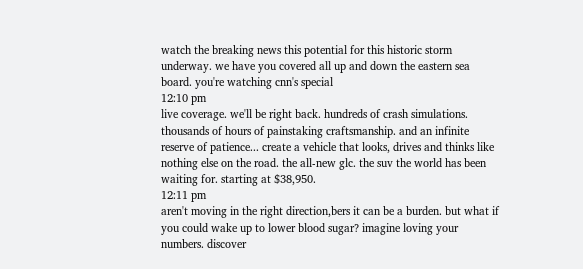watch the breaking news this potential for this historic storm underway. we have you covered all up and down the eastern sea board. you're watching cnn's special
12:10 pm
live coverage. we'll be right back. hundreds of crash simulations. thousands of hours of painstaking craftsmanship. and an infinite reserve of patience... create a vehicle that looks, drives and thinks like nothing else on the road. the all-new glc. the suv the world has been waiting for. starting at $38,950.
12:11 pm
aren't moving in the right direction,bers it can be a burden. but what if you could wake up to lower blood sugar? imagine loving your numbers. discover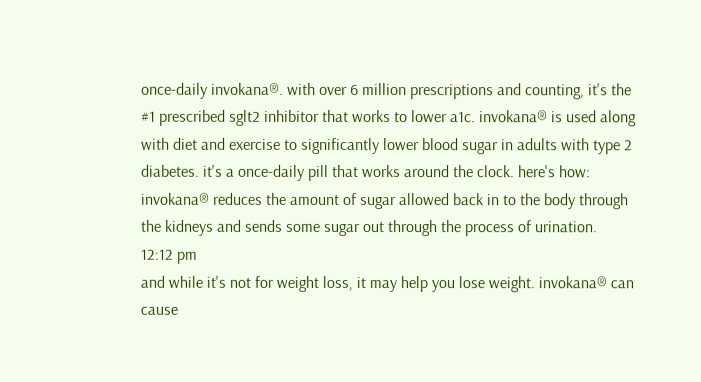once-daily invokana®. with over 6 million prescriptions and counting, it's the #1 prescribed sglt2 inhibitor that works to lower a1c. invokana® is used along with diet and exercise to significantly lower blood sugar in adults with type 2 diabetes. it's a once-daily pill that works around the clock. here's how: invokana® reduces the amount of sugar allowed back in to the body through the kidneys and sends some sugar out through the process of urination.
12:12 pm
and while it's not for weight loss, it may help you lose weight. invokana® can cause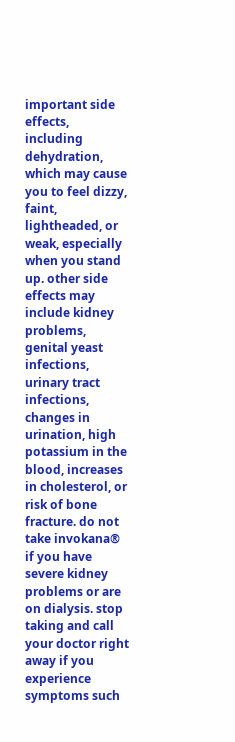important side effects, including dehydration, which may cause you to feel dizzy, faint, lightheaded, or weak, especially when you stand up. other side effects may include kidney problems, genital yeast infections, urinary tract infections, changes in urination, high potassium in the blood, increases in cholesterol, or risk of bone fracture. do not take invokana® if you have severe kidney problems or are on dialysis. stop taking and call your doctor right away if you experience symptoms such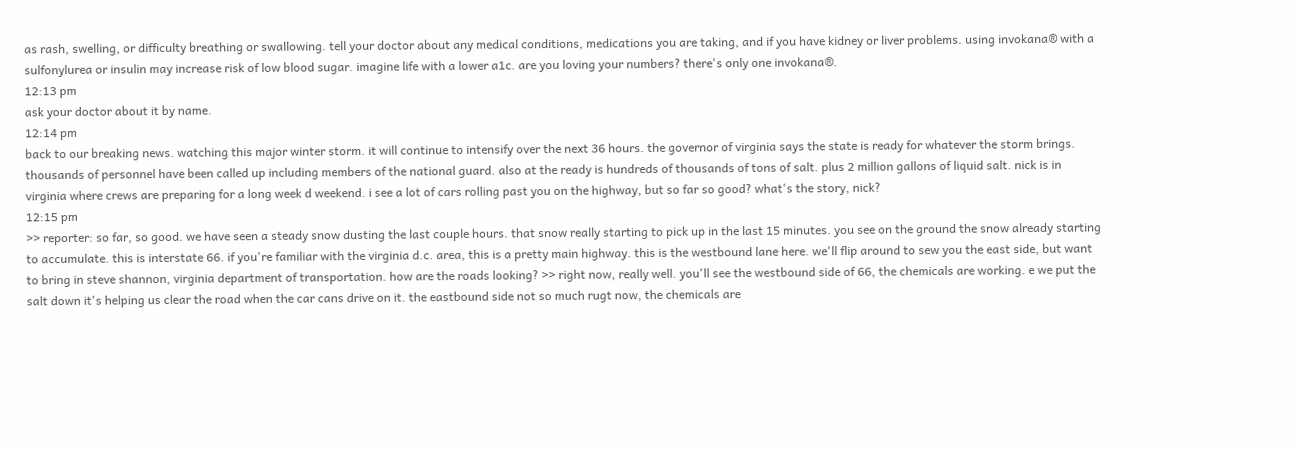as rash, swelling, or difficulty breathing or swallowing. tell your doctor about any medical conditions, medications you are taking, and if you have kidney or liver problems. using invokana® with a sulfonylurea or insulin may increase risk of low blood sugar. imagine life with a lower a1c. are you loving your numbers? there's only one invokana®.
12:13 pm
ask your doctor about it by name.
12:14 pm
back to our breaking news. watching this major winter storm. it will continue to intensify over the next 36 hours. the governor of virginia says the state is ready for whatever the storm brings. thousands of personnel have been called up including members of the national guard. also at the ready is hundreds of thousands of tons of salt. plus 2 million gallons of liquid salt. nick is in virginia where crews are preparing for a long week d weekend. i see a lot of cars rolling past you on the highway, but so far so good? what's the story, nick?
12:15 pm
>> reporter: so far, so good. we have seen a steady snow dusting the last couple hours. that snow really starting to pick up in the last 15 minutes. you see on the ground the snow already starting to accumulate. this is interstate 66. if you're familiar with the virginia d.c. area, this is a pretty main highway. this is the westbound lane here. we'll flip around to sew you the east side, but want to bring in steve shannon, virginia department of transportation. how are the roads looking? >> right now, really well. you'll see the westbound side of 66, the chemicals are working. e we put the salt down it's helping us clear the road when the car cans drive on it. the eastbound side not so much rugt now, the chemicals are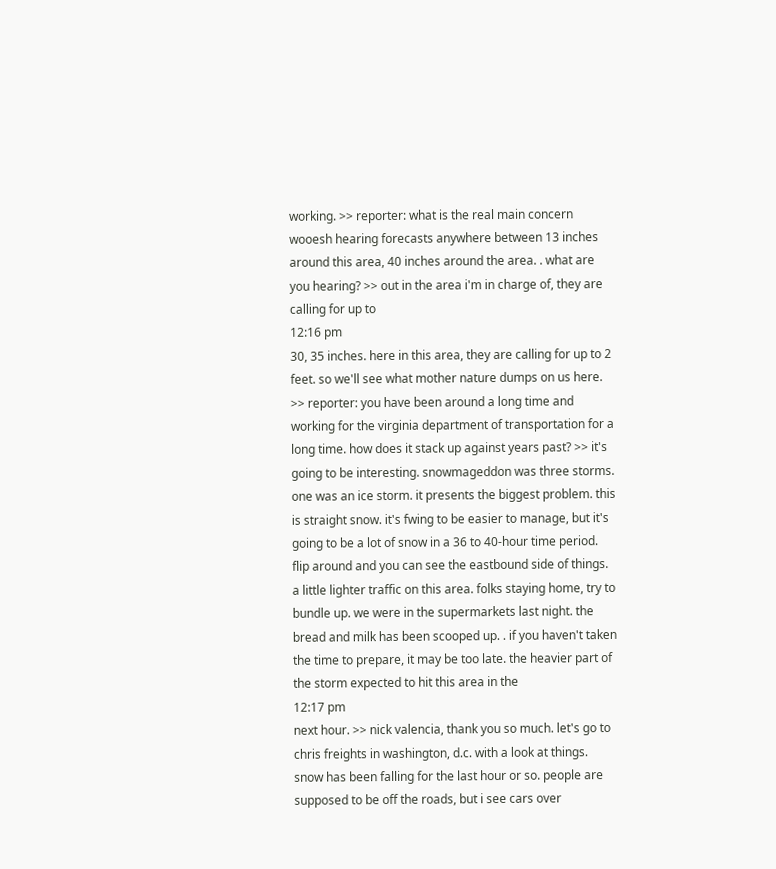working. >> reporter: what is the real main concern wooesh hearing forecasts anywhere between 13 inches around this area, 40 inches around the area. . what are you hearing? >> out in the area i'm in charge of, they are calling for up to
12:16 pm
30, 35 inches. here in this area, they are calling for up to 2 feet. so we'll see what mother nature dumps on us here. >> reporter: you have been around a long time and working for the virginia department of transportation for a long time. how does it stack up against years past? >> it's going to be interesting. snowmageddon was three storms. one was an ice storm. it presents the biggest problem. this is straight snow. it's fwing to be easier to manage, but it's going to be a lot of snow in a 36 to 40-hour time period. flip around and you can see the eastbound side of things. a little lighter traffic on this area. folks staying home, try to bundle up. we were in the supermarkets last night. the bread and milk has been scooped up. . if you haven't taken the time to prepare, it may be too late. the heavier part of the storm expected to hit this area in the
12:17 pm
next hour. >> nick valencia, thank you so much. let's go to chris freights in washington, d.c. with a look at things. snow has been falling for the last hour or so. people are supposed to be off the roads, but i see cars over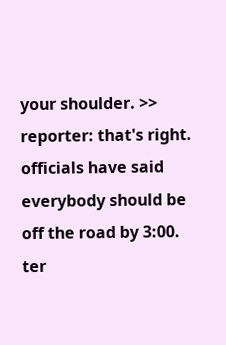your shoulder. >> reporter: that's right. officials have said everybody should be off the road by 3:00. ter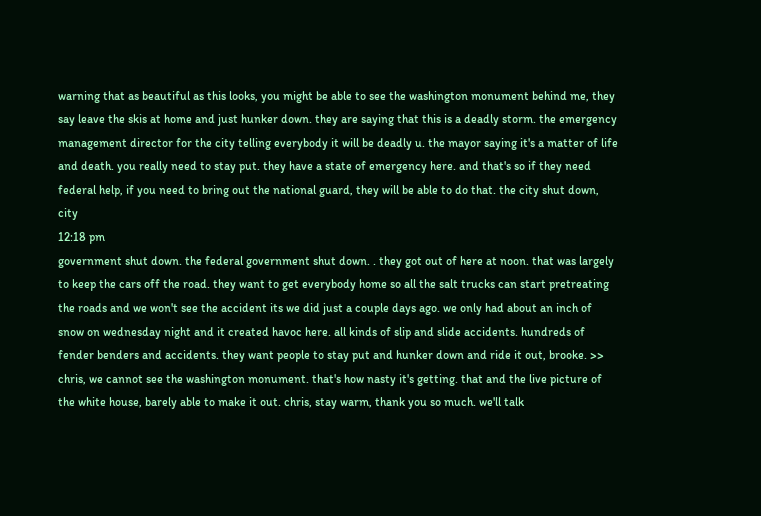warning that as beautiful as this looks, you might be able to see the washington monument behind me, they say leave the skis at home and just hunker down. they are saying that this is a deadly storm. the emergency management director for the city telling everybody it will be deadly u. the mayor saying it's a matter of life and death. you really need to stay put. they have a state of emergency here. and that's so if they need federal help, if you need to bring out the national guard, they will be able to do that. the city shut down, city
12:18 pm
government shut down. the federal government shut down. . they got out of here at noon. that was largely to keep the cars off the road. they want to get everybody home so all the salt trucks can start pretreating the roads and we won't see the accident its we did just a couple days ago. we only had about an inch of snow on wednesday night and it created havoc here. all kinds of slip and slide accidents. hundreds of fender benders and accidents. they want people to stay put and hunker down and ride it out, brooke. >> chris, we cannot see the washington monument. that's how nasty it's getting. that and the live picture of the white house, barely able to make it out. chris, stay warm, thank you so much. we'll talk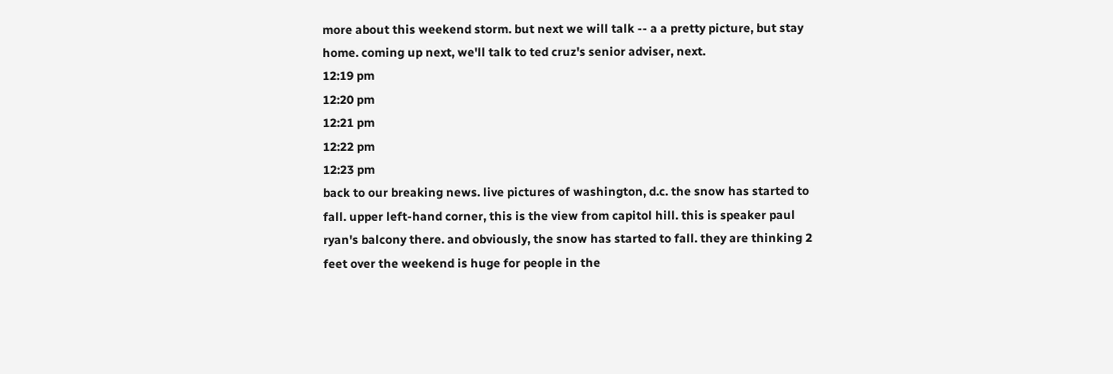more about this weekend storm. but next we will talk -- a a pretty picture, but stay home. coming up next, we'll talk to ted cruz's senior adviser, next.
12:19 pm
12:20 pm
12:21 pm
12:22 pm
12:23 pm
back to our breaking news. live pictures of washington, d.c. the snow has started to fall. upper left-hand corner, this is the view from capitol hill. this is speaker paul ryan's balcony there. and obviously, the snow has started to fall. they are thinking 2 feet over the weekend is huge for people in the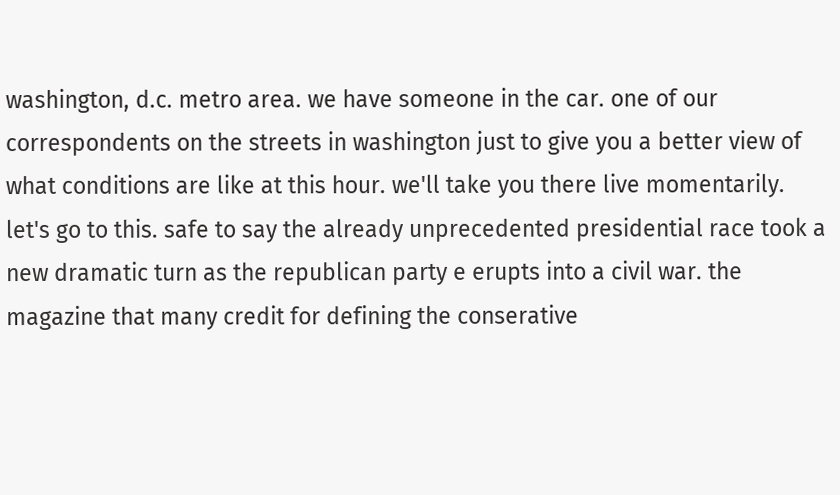washington, d.c. metro area. we have someone in the car. one of our correspondents on the streets in washington just to give you a better view of what conditions are like at this hour. we'll take you there live momentarily. let's go to this. safe to say the already unprecedented presidential race took a new dramatic turn as the republican party e erupts into a civil war. the magazine that many credit for defining the conserative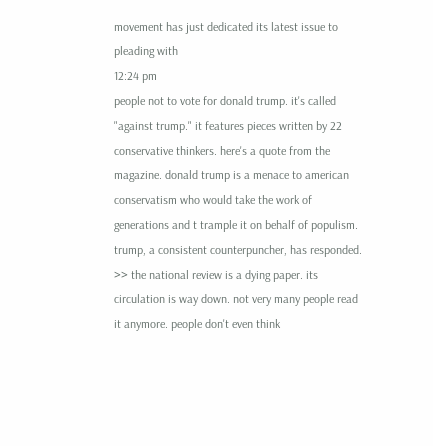movement has just dedicated its latest issue to pleading with
12:24 pm
people not to vote for donald trump. it's called "against trump." it features pieces written by 22 conservative thinkers. here's a quote from the magazine. donald trump is a menace to american conservatism who would take the work of generations and t trample it on behalf of populism. trump, a consistent counterpuncher, has responded. >> the national review is a dying paper. its circulation is way down. not very many people read it anymore. people don't even think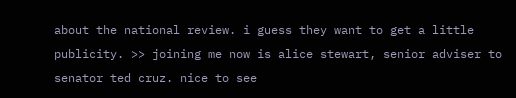about the national review. i guess they want to get a little publicity. >> joining me now is alice stewart, senior adviser to senator ted cruz. nice to see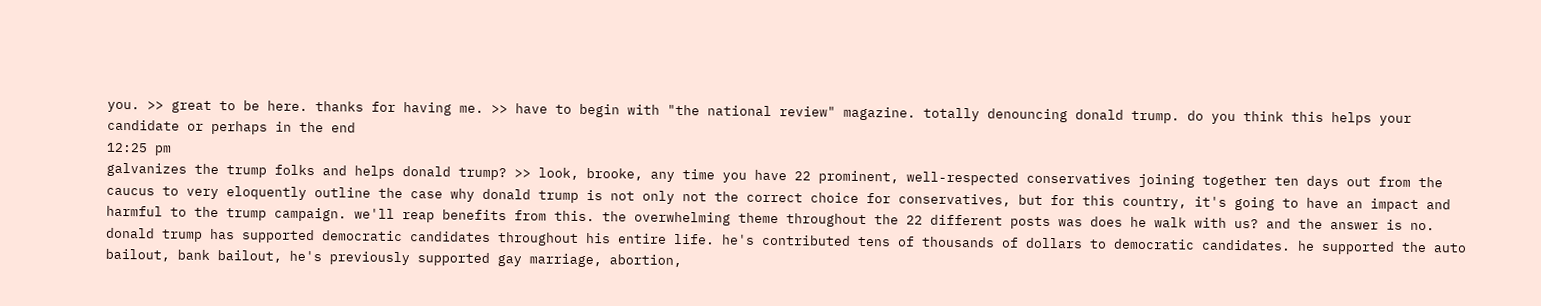you. >> great to be here. thanks for having me. >> have to begin with "the national review" magazine. totally denouncing donald trump. do you think this helps your candidate or perhaps in the end
12:25 pm
galvanizes the trump folks and helps donald trump? >> look, brooke, any time you have 22 prominent, well-respected conservatives joining together ten days out from the caucus to very eloquently outline the case why donald trump is not only not the correct choice for conservatives, but for this country, it's going to have an impact and harmful to the trump campaign. we'll reap benefits from this. the overwhelming theme throughout the 22 different posts was does he walk with us? and the answer is no. donald trump has supported democratic candidates throughout his entire life. he's contributed tens of thousands of dollars to democratic candidates. he supported the auto bailout, bank bailout, he's previously supported gay marriage, abortion,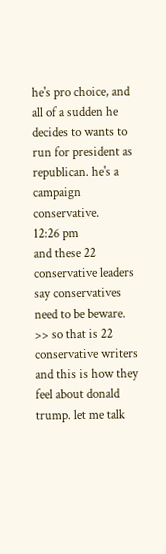he's pro choice, and all of a sudden he decides to wants to run for president as republican. he's a campaign conservative.
12:26 pm
and these 22 conservative leaders say conservatives need to be beware. >> so that is 22 conservative writers and this is how they feel about donald trump. let me talk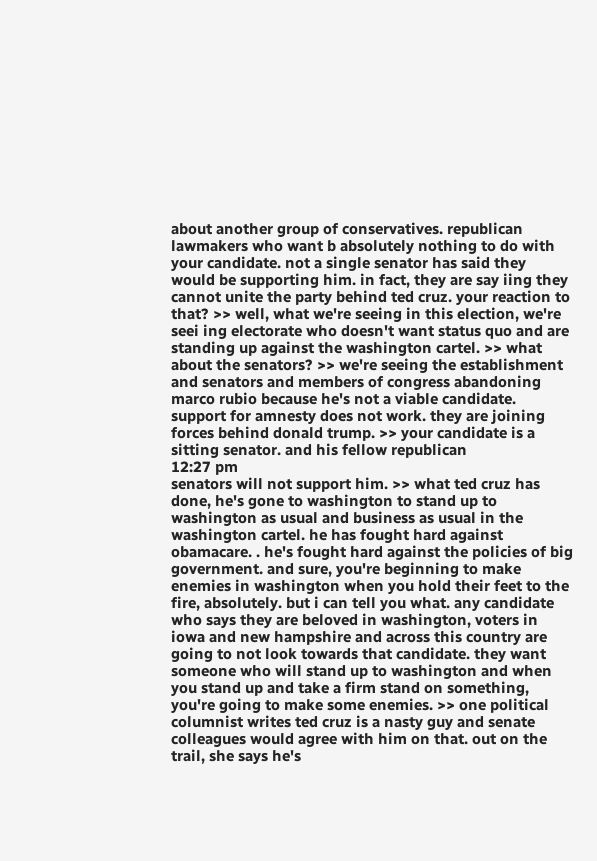about another group of conservatives. republican lawmakers who want b absolutely nothing to do with your candidate. not a single senator has said they would be supporting him. in fact, they are say iing they cannot unite the party behind ted cruz. your reaction to that? >> well, what we're seeing in this election, we're seei ing electorate who doesn't want status quo and are standing up against the washington cartel. >> what about the senators? >> we're seeing the establishment and senators and members of congress abandoning marco rubio because he's not a viable candidate. support for amnesty does not work. they are joining forces behind donald trump. >> your candidate is a sitting senator. and his fellow republican
12:27 pm
senators will not support him. >> what ted cruz has done, he's gone to washington to stand up to washington as usual and business as usual in the washington cartel. he has fought hard against obamacare. . he's fought hard against the policies of big government. and sure, you're beginning to make enemies in washington when you hold their feet to the fire, absolutely. but i can tell you what. any candidate who says they are beloved in washington, voters in iowa and new hampshire and across this country are going to not look towards that candidate. they want someone who will stand up to washington and when you stand up and take a firm stand on something, you're going to make some enemies. >> one political columnist writes ted cruz is a nasty guy and senate colleagues would agree with him on that. out on the trail, she says he's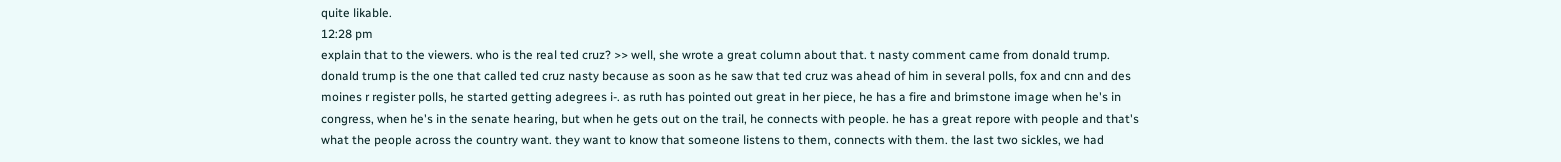quite likable.
12:28 pm
explain that to the viewers. who is the real ted cruz? >> well, she wrote a great column about that. t nasty comment came from donald trump. donald trump is the one that called ted cruz nasty because as soon as he saw that ted cruz was ahead of him in several polls, fox and cnn and des moines r register polls, he started getting adegrees i-. as ruth has pointed out great in her piece, he has a fire and brimstone image when he's in congress, when he's in the senate hearing, but when he gets out on the trail, he connects with people. he has a great repore with people and that's what the people across the country want. they want to know that someone listens to them, connects with them. the last two sickles, we had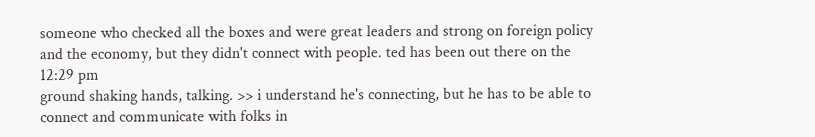someone who checked all the boxes and were great leaders and strong on foreign policy and the economy, but they didn't connect with people. ted has been out there on the
12:29 pm
ground shaking hands, talking. >> i understand he's connecting, but he has to be able to connect and communicate with folks in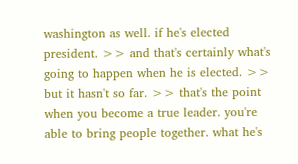washington as well. if he's elected president. >> and that's certainly what's going to happen when he is elected. >> but it hasn't so far. >> that's the point when you become a true leader. you're able to bring people together. what he's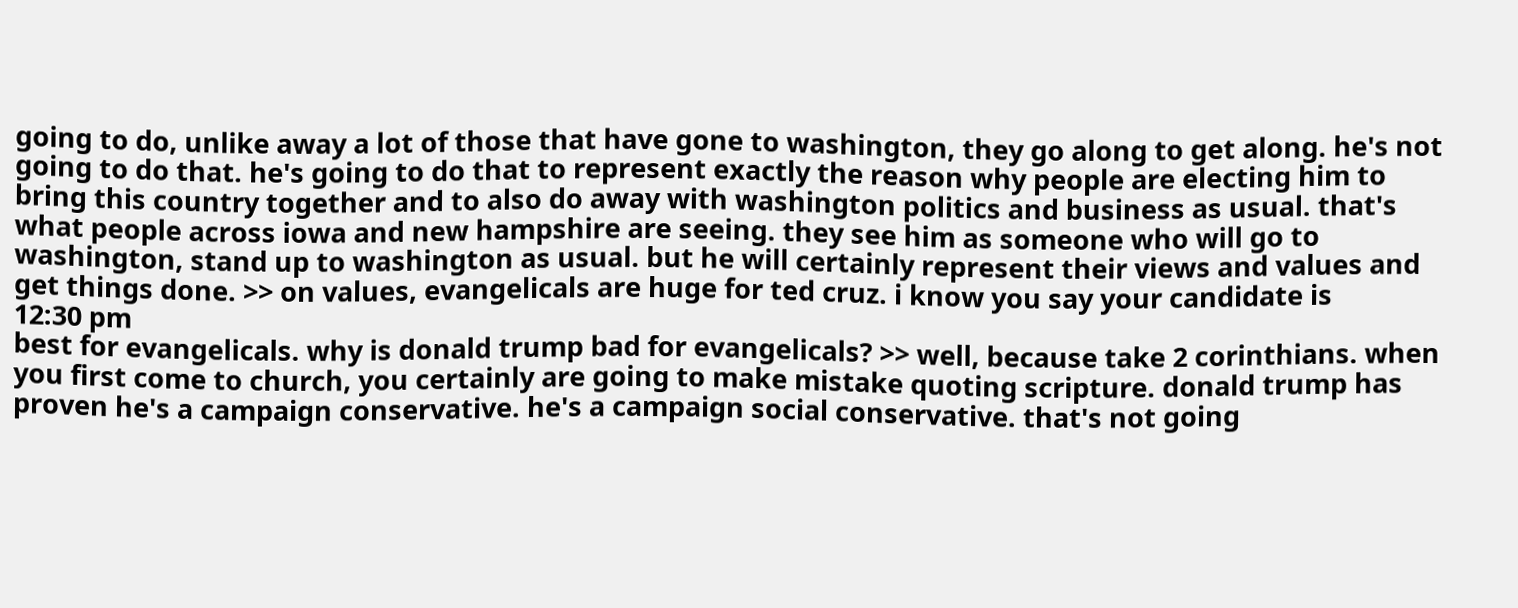going to do, unlike away a lot of those that have gone to washington, they go along to get along. he's not going to do that. he's going to do that to represent exactly the reason why people are electing him to bring this country together and to also do away with washington politics and business as usual. that's what people across iowa and new hampshire are seeing. they see him as someone who will go to washington, stand up to washington as usual. but he will certainly represent their views and values and get things done. >> on values, evangelicals are huge for ted cruz. i know you say your candidate is
12:30 pm
best for evangelicals. why is donald trump bad for evangelicals? >> well, because take 2 corinthians. when you first come to church, you certainly are going to make mistake quoting scripture. donald trump has proven he's a campaign conservative. he's a campaign social conservative. that's not going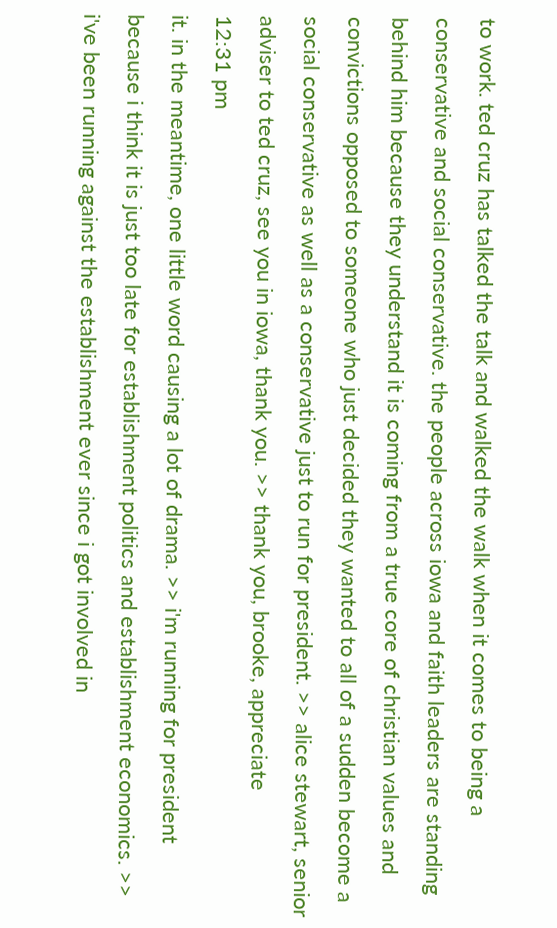to work. ted cruz has talked the talk and walked the walk when it comes to being a conservative and social conservative. the people across iowa and faith leaders are standing behind him because they understand it is coming from a true core of christian values and convictions opposed to someone who just decided they wanted to all of a sudden become a social conservative as well as a conservative just to run for president. >> alice stewart, senior adviser to ted cruz, see you in iowa, thank you. >> thank you, brooke, appreciate
12:31 pm
it. in the meantime, one little word causing a lot of drama. >> i'm running for president because i think it is just too late for establishment politics and establishment economics. >> i've been running against the establishment ever since i got involved in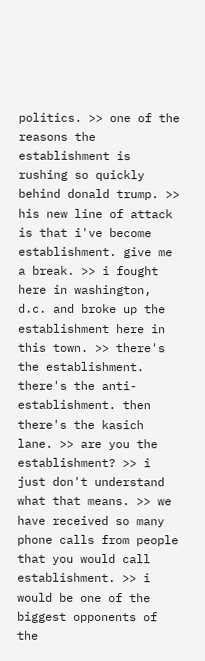politics. >> one of the reasons the establishment is rushing so quickly behind donald trump. >> his new line of attack is that i've become establishment. give me a break. >> i fought here in washington, d.c. and broke up the establishment here in this town. >> there's the establishment. there's the anti-establishment. then there's the kasich lane. >> are you the establishment? >> i just don't understand what that means. >> we have received so many phone calls from people that you would call establishment. >> i would be one of the biggest opponents of the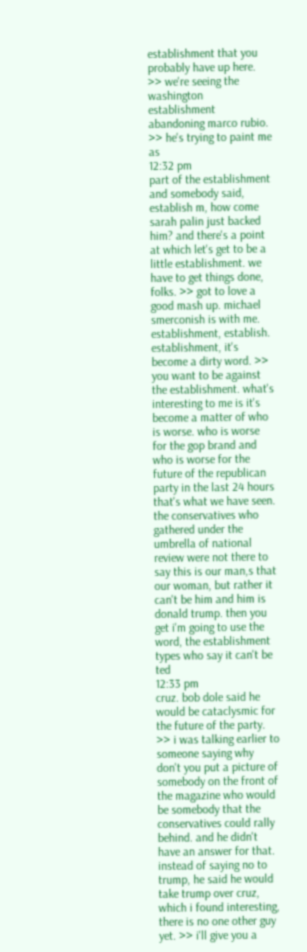establishment that you probably have up here. >> we're seeing the washington establishment abandoning marco rubio. >> he's trying to paint me as
12:32 pm
part of the establishment and somebody said, establish m, how come sarah palin just backed him? and there's a point at which let's get to be a little establishment. we have to get things done, folks. >> got to love a good mash up. michael smerconish is with me. establishment, establish. establishment, it's become a dirty word. >> you want to be against the establishment. what's interesting to me is it's become a matter of who is worse. who is worse for the gop brand and who is worse for the future of the republican party in the last 24 hours that's what we have seen. the conservatives who gathered under the umbrella of national review were not there to say this is our man,s that our woman, but rather it can't be him and him is donald trump. then you get i'm going to use the word, the establishment types who say it can't be ted
12:33 pm
cruz. bob dole said he would be cataclysmic for the future of the party. >> i was talking earlier to someone saying why don't you put a picture of somebody on the front of the magazine who would be somebody that the conservatives could rally behind. and he didn't have an answer for that. instead of saying no to trump, he said he would take trump over cruz, which i found interesting, there is no one other guy yet. >> i'll give you a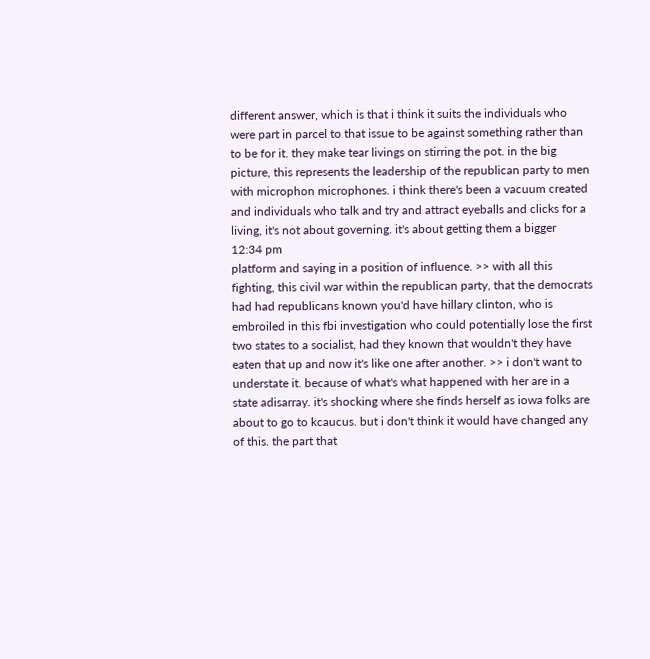different answer, which is that i think it suits the individuals who were part in parcel to that issue to be against something rather than to be for it. they make tear livings on stirring the pot. in the big picture, this represents the leadership of the republican party to men with microphon microphones. i think there's been a vacuum created and individuals who talk and try and attract eyeballs and clicks for a living, it's not about governing. it's about getting them a bigger
12:34 pm
platform and saying in a position of influence. >> with all this fighting, this civil war within the republican party, that the democrats had had republicans known you'd have hillary clinton, who is embroiled in this fbi investigation who could potentially lose the first two states to a socialist, had they known that wouldn't they have eaten that up and now it's like one after another. >> i don't want to understate it. because of what's what happened with her are in a state adisarray. it's shocking where she finds herself as iowa folks are about to go to kcaucus. but i don't think it would have changed any of this. the part that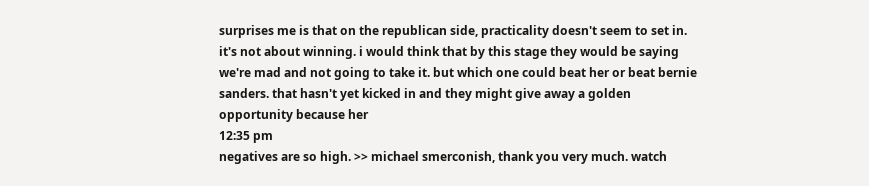surprises me is that on the republican side, practicality doesn't seem to set in. it's not about winning. i would think that by this stage they would be saying we're mad and not going to take it. but which one could beat her or beat bernie sanders. that hasn't yet kicked in and they might give away a golden opportunity because her
12:35 pm
negatives are so high. >> michael smerconish, thank you very much. watch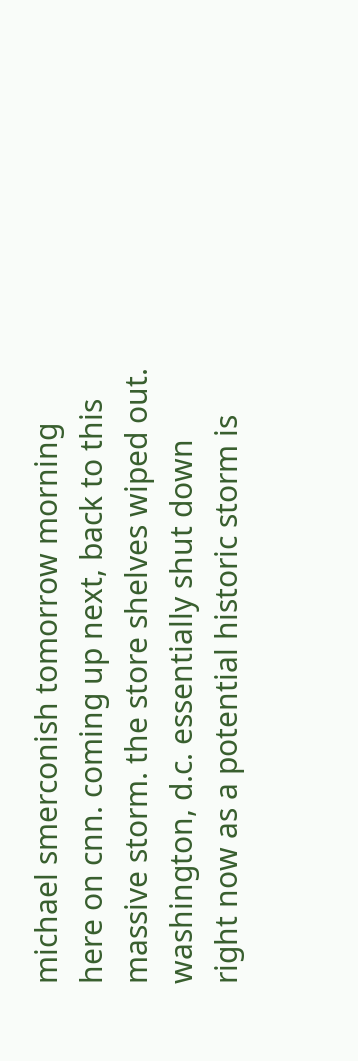michael smerconish tomorrow morning here on cnn. coming up next, back to this massive storm. the store shelves wiped out. washington, d.c. essentially shut down right now as a potential historic storm is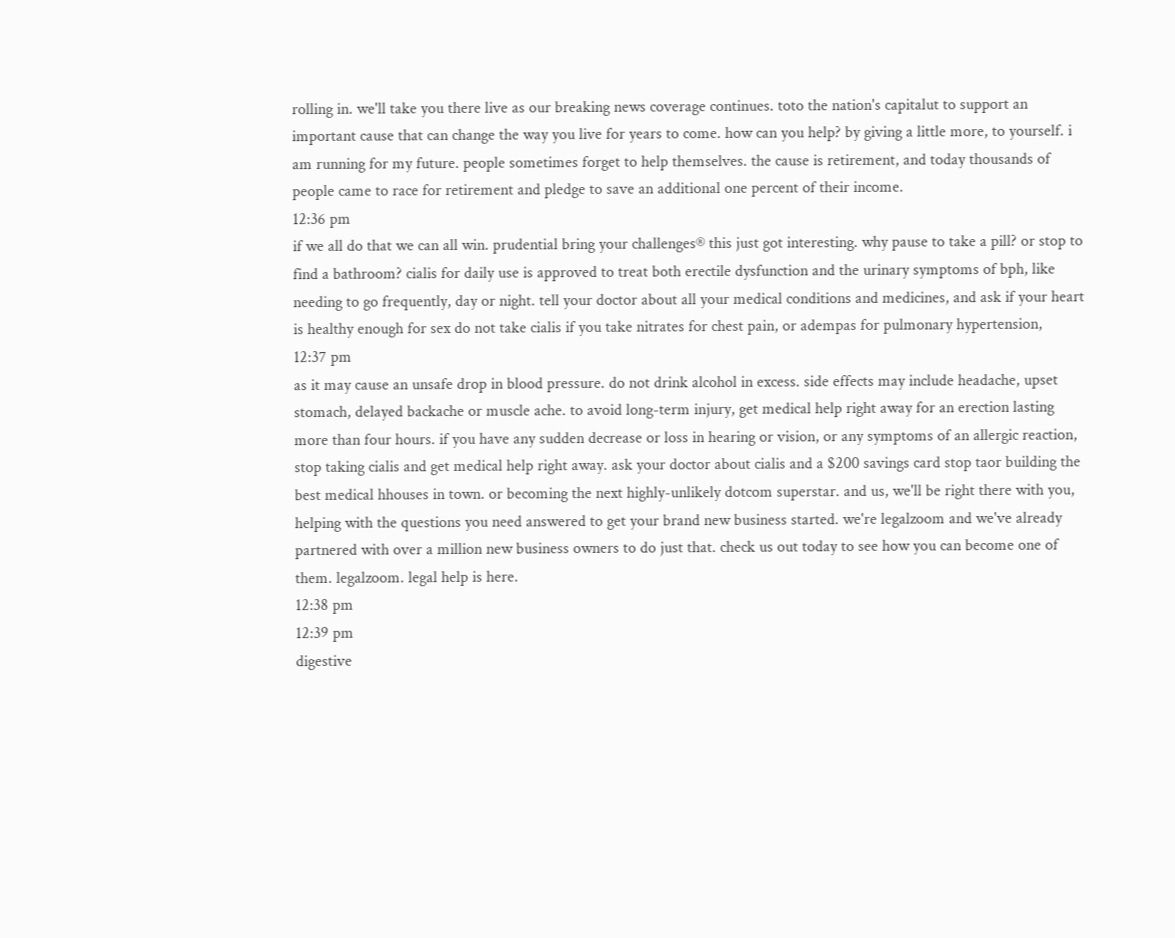rolling in. we'll take you there live as our breaking news coverage continues. toto the nation's capitalut to support an important cause that can change the way you live for years to come. how can you help? by giving a little more, to yourself. i am running for my future. people sometimes forget to help themselves. the cause is retirement, and today thousands of people came to race for retirement and pledge to save an additional one percent of their income.
12:36 pm
if we all do that we can all win. prudential bring your challenges® this just got interesting. why pause to take a pill? or stop to find a bathroom? cialis for daily use is approved to treat both erectile dysfunction and the urinary symptoms of bph, like needing to go frequently, day or night. tell your doctor about all your medical conditions and medicines, and ask if your heart is healthy enough for sex do not take cialis if you take nitrates for chest pain, or adempas for pulmonary hypertension,
12:37 pm
as it may cause an unsafe drop in blood pressure. do not drink alcohol in excess. side effects may include headache, upset stomach, delayed backache or muscle ache. to avoid long-term injury, get medical help right away for an erection lasting more than four hours. if you have any sudden decrease or loss in hearing or vision, or any symptoms of an allergic reaction, stop taking cialis and get medical help right away. ask your doctor about cialis and a $200 savings card stop taor building the best medical hhouses in town. or becoming the next highly-unlikely dotcom superstar. and us, we'll be right there with you, helping with the questions you need answered to get your brand new business started. we're legalzoom and we've already partnered with over a million new business owners to do just that. check us out today to see how you can become one of them. legalzoom. legal help is here.
12:38 pm
12:39 pm
digestive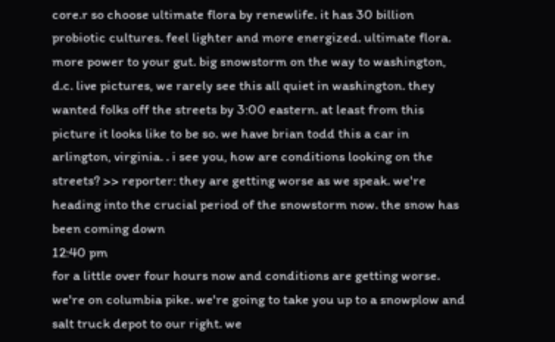core.r so choose ultimate flora by renewlife. it has 30 billion probiotic cultures. feel lighter and more energized. ultimate flora. more power to your gut. big snowstorm on the way to washington, d.c. live pictures, we rarely see this all quiet in washington. they wanted folks off the streets by 3:00 eastern. at least from this picture it looks like to be so. we have brian todd this a car in arlington, virginia. . i see you, how are conditions looking on the streets? >> reporter: they are getting worse as we speak. we're heading into the crucial period of the snowstorm now. the snow has been coming down
12:40 pm
for a little over four hours now and conditions are getting worse. we're on columbia pike. we're going to take you up to a snowplow and salt truck depot to our right. we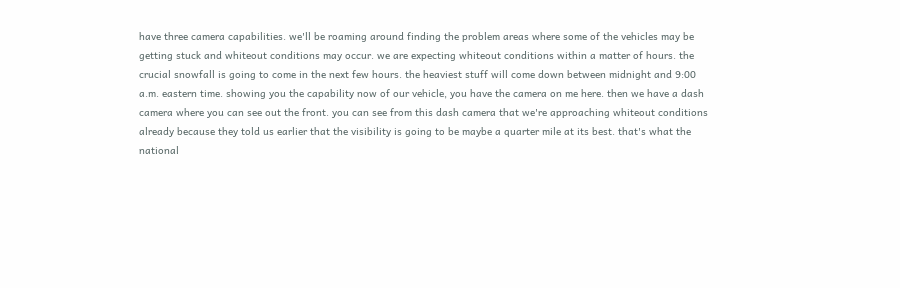have three camera capabilities. we'll be roaming around finding the problem areas where some of the vehicles may be getting stuck and whiteout conditions may occur. we are expecting whiteout conditions within a matter of hours. the crucial snowfall is going to come in the next few hours. the heaviest stuff will come down between midnight and 9:00 a.m. eastern time. showing you the capability now of our vehicle, you have the camera on me here. then we have a dash camera where you can see out the front. you can see from this dash camera that we're approaching whiteout conditions already because they told us earlier that the visibility is going to be maybe a quarter mile at its best. that's what the national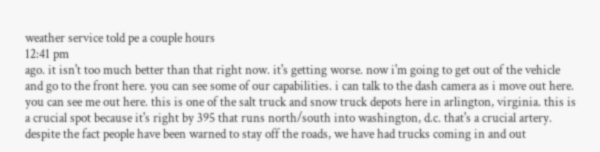weather service told pe a couple hours
12:41 pm
ago. it isn't too much better than that right now. it's getting worse. now i'm going to get out of the vehicle and go to the front here. you can see some of our capabilities. i can talk to the dash camera as i move out here. you can see me out here. this is one of the salt truck and snow truck depots here in arlington, virginia. this is a crucial spot because it's right by 395 that runs north/south into washington, d.c. that's a crucial artery. despite the fact people have been warned to stay off the roads, we have had trucks coming in and out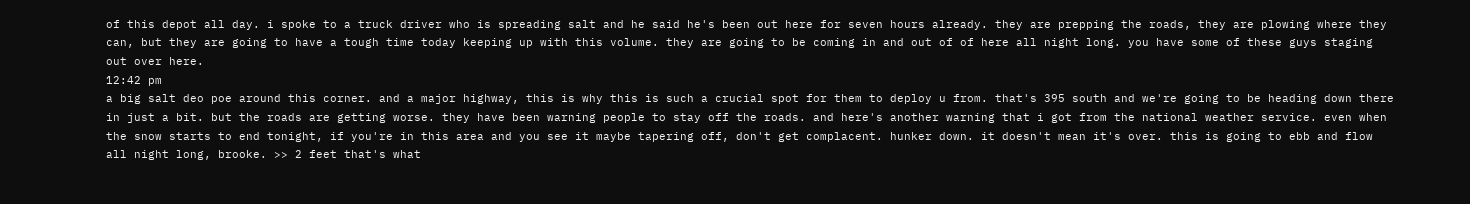of this depot all day. i spoke to a truck driver who is spreading salt and he said he's been out here for seven hours already. they are prepping the roads, they are plowing where they can, but they are going to have a tough time today keeping up with this volume. they are going to be coming in and out of of here all night long. you have some of these guys staging out over here.
12:42 pm
a big salt deo poe around this corner. and a major highway, this is why this is such a crucial spot for them to deploy u from. that's 395 south and we're going to be heading down there in just a bit. but the roads are getting worse. they have been warning people to stay off the roads. and here's another warning that i got from the national weather service. even when the snow starts to end tonight, if you're in this area and you see it maybe tapering off, don't get complacent. hunker down. it doesn't mean it's over. this is going to ebb and flow all night long, brooke. >> 2 feet that's what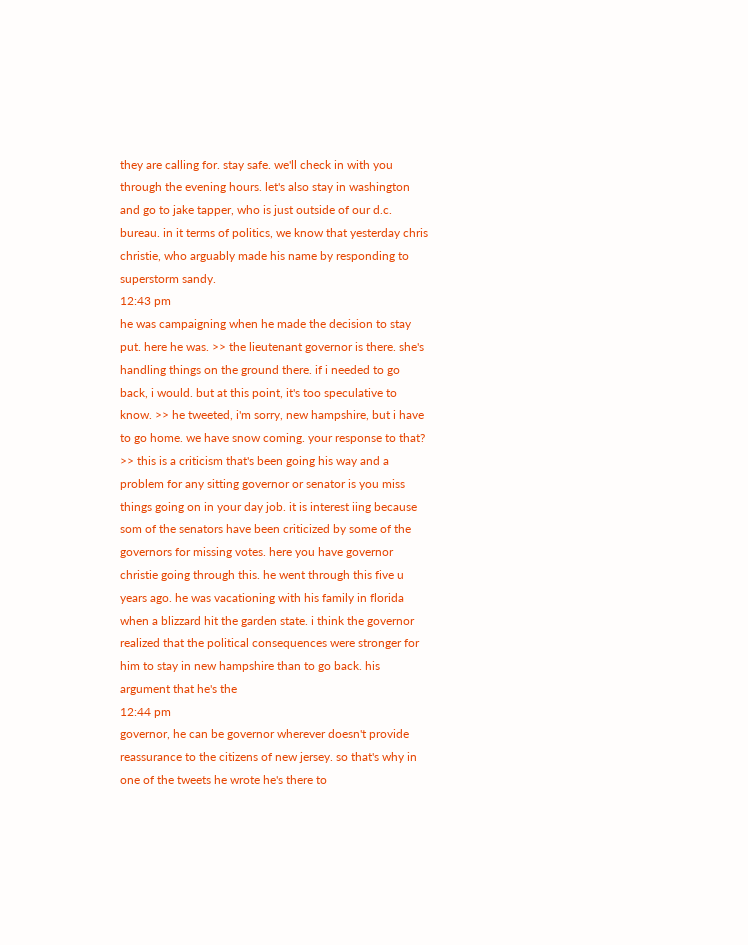they are calling for. stay safe. we'll check in with you through the evening hours. let's also stay in washington and go to jake tapper, who is just outside of our d.c. bureau. in it terms of politics, we know that yesterday chris christie, who arguably made his name by responding to superstorm sandy.
12:43 pm
he was campaigning when he made the decision to stay put. here he was. >> the lieutenant governor is there. she's handling things on the ground there. if i needed to go back, i would. but at this point, it's too speculative to know. >> he tweeted, i'm sorry, new hampshire, but i have to go home. we have snow coming. your response to that? >> this is a criticism that's been going his way and a problem for any sitting governor or senator is you miss things going on in your day job. it is interest iing because som of the senators have been criticized by some of the governors for missing votes. here you have governor christie going through this. he went through this five u years ago. he was vacationing with his family in florida when a blizzard hit the garden state. i think the governor realized that the political consequences were stronger for him to stay in new hampshire than to go back. his argument that he's the
12:44 pm
governor, he can be governor wherever doesn't provide reassurance to the citizens of new jersey. so that's why in one of the tweets he wrote he's there to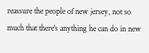reassure the people of new jersey, not so much that there's anything he can do in new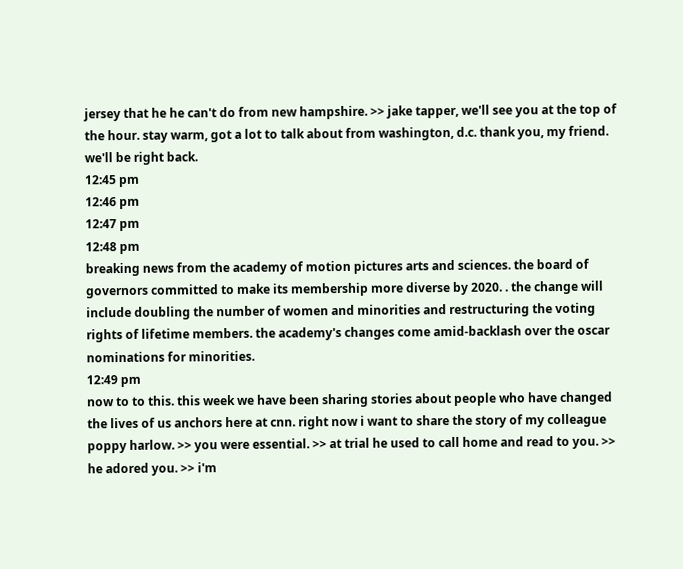jersey that he he can't do from new hampshire. >> jake tapper, we'll see you at the top of the hour. stay warm, got a lot to talk about from washington, d.c. thank you, my friend. we'll be right back.
12:45 pm
12:46 pm
12:47 pm
12:48 pm
breaking news from the academy of motion pictures arts and sciences. the board of governors committed to make its membership more diverse by 2020. . the change will include doubling the number of women and minorities and restructuring the voting rights of lifetime members. the academy's changes come amid-backlash over the oscar nominations for minorities.
12:49 pm
now to to this. this week we have been sharing stories about people who have changed the lives of us anchors here at cnn. right now i want to share the story of my colleague poppy harlow. >> you were essential. >> at trial he used to call home and read to you. >> he adored you. >> i'm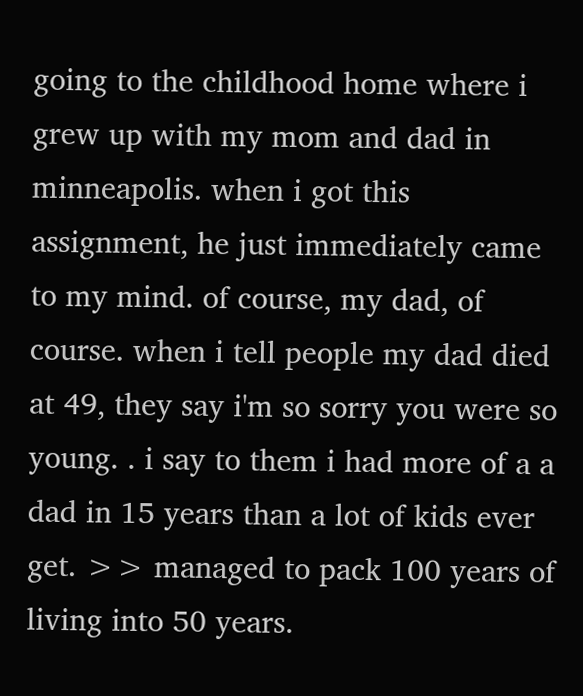going to the childhood home where i grew up with my mom and dad in minneapolis. when i got this assignment, he just immediately came to my mind. of course, my dad, of course. when i tell people my dad died at 49, they say i'm so sorry you were so young. . i say to them i had more of a a dad in 15 years than a lot of kids ever get. >> managed to pack 100 years of living into 50 years.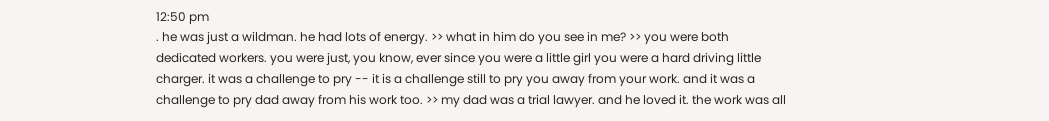12:50 pm
. he was just a wildman. he had lots of energy. >> what in him do you see in me? >> you were both dedicated workers. you were just, you know, ever since you were a little girl you were a hard driving little charger. it was a challenge to pry -- it is a challenge still to pry you away from your work. and it was a challenge to pry dad away from his work too. >> my dad was a trial lawyer. and he loved it. the work was all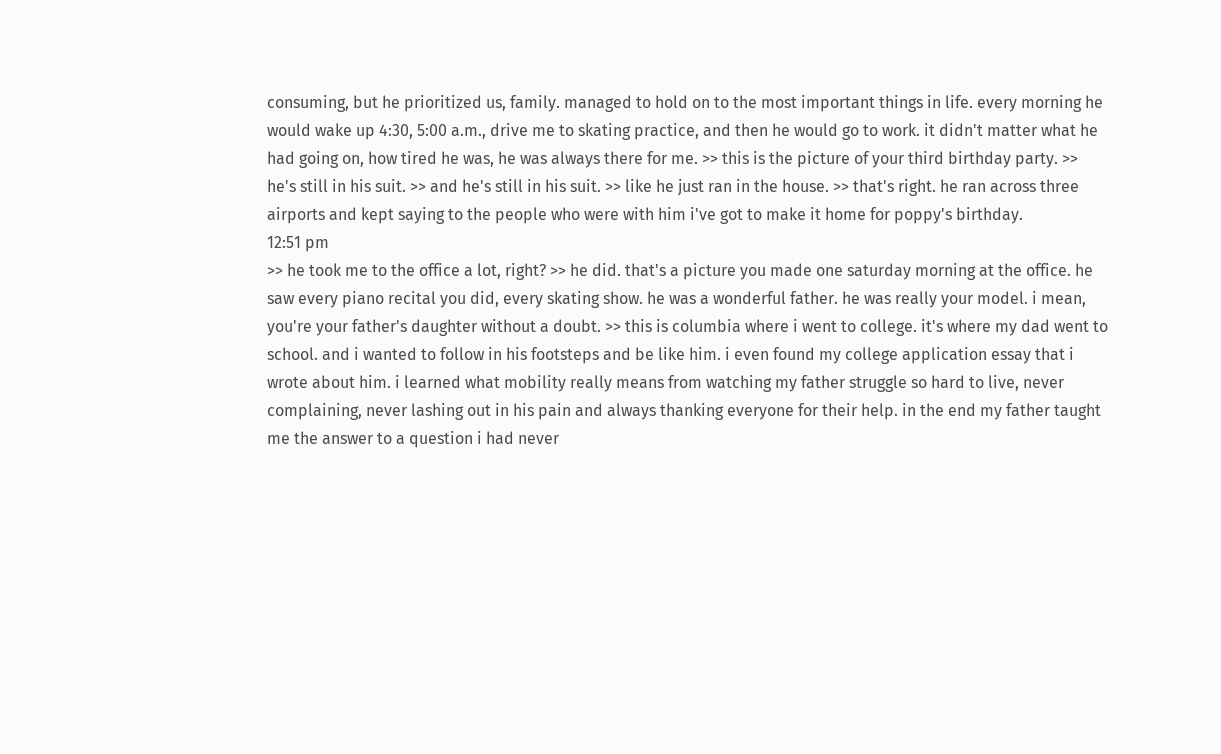consuming, but he prioritized us, family. managed to hold on to the most important things in life. every morning he would wake up 4:30, 5:00 a.m., drive me to skating practice, and then he would go to work. it didn't matter what he had going on, how tired he was, he was always there for me. >> this is the picture of your third birthday party. >> he's still in his suit. >> and he's still in his suit. >> like he just ran in the house. >> that's right. he ran across three airports and kept saying to the people who were with him i've got to make it home for poppy's birthday.
12:51 pm
>> he took me to the office a lot, right? >> he did. that's a picture you made one saturday morning at the office. he saw every piano recital you did, every skating show. he was a wonderful father. he was really your model. i mean, you're your father's daughter without a doubt. >> this is columbia where i went to college. it's where my dad went to school. and i wanted to follow in his footsteps and be like him. i even found my college application essay that i wrote about him. i learned what mobility really means from watching my father struggle so hard to live, never complaining, never lashing out in his pain and always thanking everyone for their help. in the end my father taught me the answer to a question i had never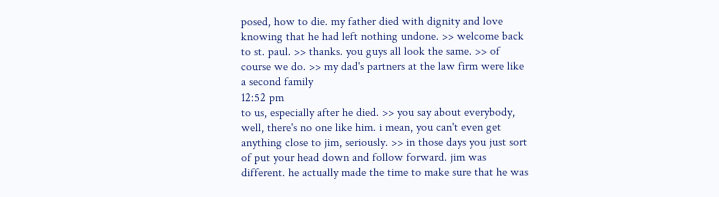posed, how to die. my father died with dignity and love knowing that he had left nothing undone. >> welcome back to st. paul. >> thanks. you guys all look the same. >> of course we do. >> my dad's partners at the law firm were like a second family
12:52 pm
to us, especially after he died. >> you say about everybody, well, there's no one like him. i mean, you can't even get anything close to jim, seriously. >> in those days you just sort of put your head down and follow forward. jim was different. he actually made the time to make sure that he was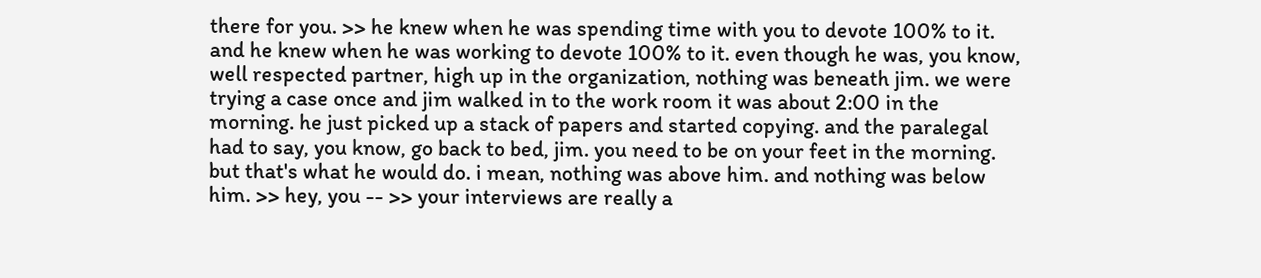there for you. >> he knew when he was spending time with you to devote 100% to it. and he knew when he was working to devote 100% to it. even though he was, you know, well respected partner, high up in the organization, nothing was beneath jim. we were trying a case once and jim walked in to the work room it was about 2:00 in the morning. he just picked up a stack of papers and started copying. and the paralegal had to say, you know, go back to bed, jim. you need to be on your feet in the morning. but that's what he would do. i mean, nothing was above him. and nothing was below him. >> hey, you -- >> your interviews are really a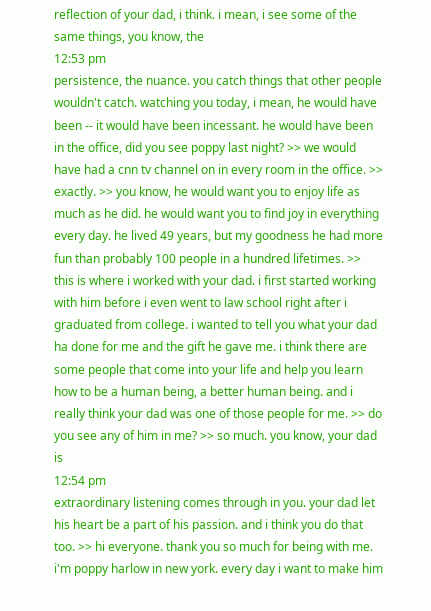reflection of your dad, i think. i mean, i see some of the same things, you know, the
12:53 pm
persistence, the nuance. you catch things that other people wouldn't catch. watching you today, i mean, he would have been -- it would have been incessant. he would have been in the office, did you see poppy last night? >> we would have had a cnn tv channel on in every room in the office. >> exactly. >> you know, he would want you to enjoy life as much as he did. he would want you to find joy in everything every day. he lived 49 years, but my goodness he had more fun than probably 100 people in a hundred lifetimes. >> this is where i worked with your dad. i first started working with him before i even went to law school right after i graduated from college. i wanted to tell you what your dad ha done for me and the gift he gave me. i think there are some people that come into your life and help you learn how to be a human being, a better human being. and i really think your dad was one of those people for me. >> do you see any of him in me? >> so much. you know, your dad is
12:54 pm
extraordinary listening comes through in you. your dad let his heart be a part of his passion. and i think you do that too. >> hi everyone. thank you so much for being with me. i'm poppy harlow in new york. every day i want to make him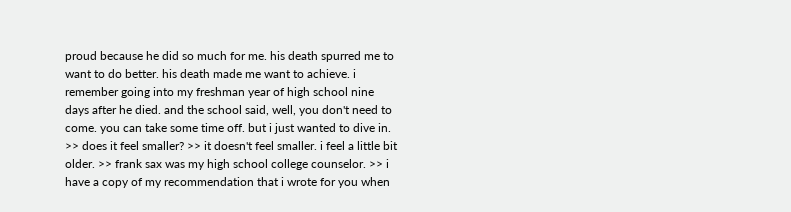proud because he did so much for me. his death spurred me to want to do better. his death made me want to achieve. i remember going into my freshman year of high school nine days after he died. and the school said, well, you don't need to come. you can take some time off. but i just wanted to dive in. >> does it feel smaller? >> it doesn't feel smaller. i feel a little bit older. >> frank sax was my high school college counselor. >> i have a copy of my recommendation that i wrote for you when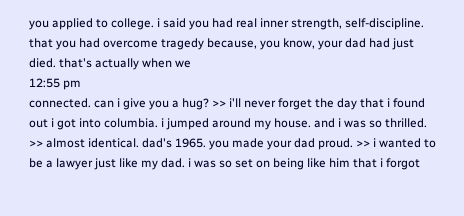you applied to college. i said you had real inner strength, self-discipline. that you had overcome tragedy because, you know, your dad had just died. that's actually when we
12:55 pm
connected. can i give you a hug? >> i'll never forget the day that i found out i got into columbia. i jumped around my house. and i was so thrilled. >> almost identical. dad's 1965. you made your dad proud. >> i wanted to be a lawyer just like my dad. i was so set on being like him that i forgot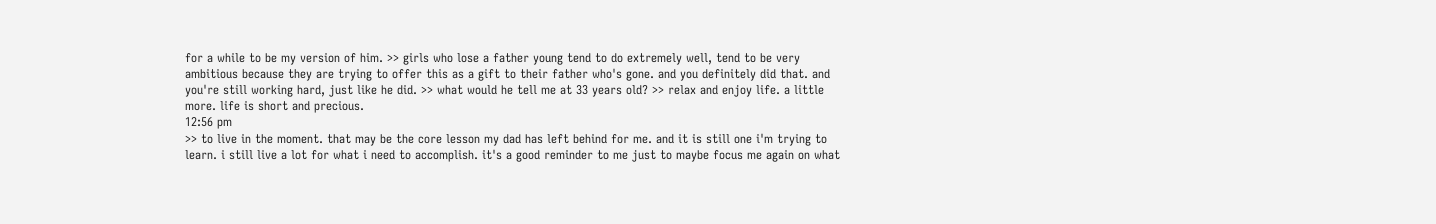for a while to be my version of him. >> girls who lose a father young tend to do extremely well, tend to be very ambitious because they are trying to offer this as a gift to their father who's gone. and you definitely did that. and you're still working hard, just like he did. >> what would he tell me at 33 years old? >> relax and enjoy life. a little more. life is short and precious.
12:56 pm
>> to live in the moment. that may be the core lesson my dad has left behind for me. and it is still one i'm trying to learn. i still live a lot for what i need to accomplish. it's a good reminder to me just to maybe focus me again on what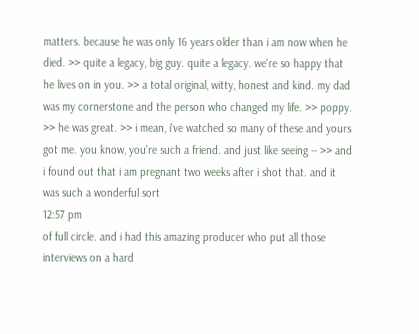matters. because he was only 16 years older than i am now when he died. >> quite a legacy, big guy. quite a legacy. we're so happy that he lives on in you. >> a total original, witty, honest and kind. my dad was my cornerstone and the person who changed my life. >> poppy. >> he was great. >> i mean, i've watched so many of these and yours got me. you know, you're such a friend. and just like seeing -- >> and i found out that i am pregnant two weeks after i shot that. and it was such a wonderful sort
12:57 pm
of full circle. and i had this amazing producer who put all those interviews on a hard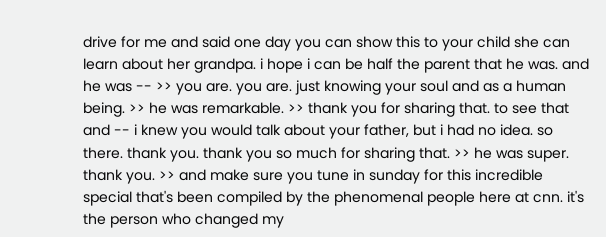drive for me and said one day you can show this to your child she can learn about her grandpa. i hope i can be half the parent that he was. and he was -- >> you are. you are. just knowing your soul and as a human being. >> he was remarkable. >> thank you for sharing that. to see that and -- i knew you would talk about your father, but i had no idea. so there. thank you. thank you so much for sharing that. >> he was super. thank you. >> and make sure you tune in sunday for this incredible special that's been compiled by the phenomenal people here at cnn. it's the person who changed my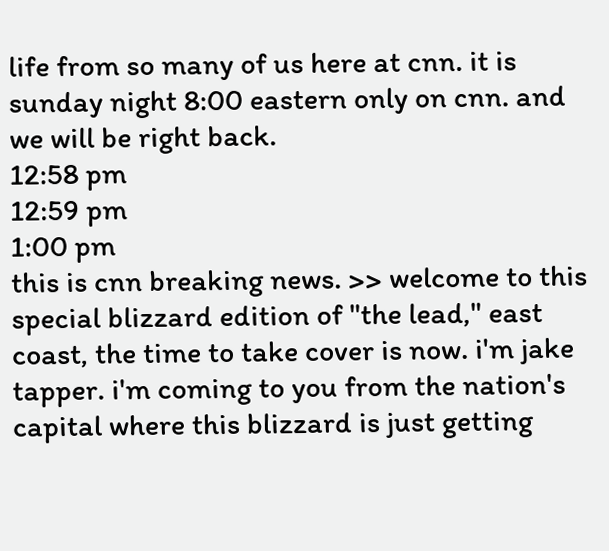life from so many of us here at cnn. it is sunday night 8:00 eastern only on cnn. and we will be right back.
12:58 pm
12:59 pm
1:00 pm
this is cnn breaking news. >> welcome to this special blizzard edition of "the lead," east coast, the time to take cover is now. i'm jake tapper. i'm coming to you from the nation's capital where this blizzard is just getting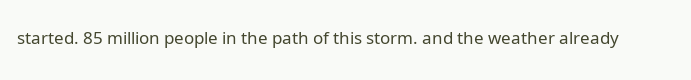started. 85 million people in the path of this storm. and the weather already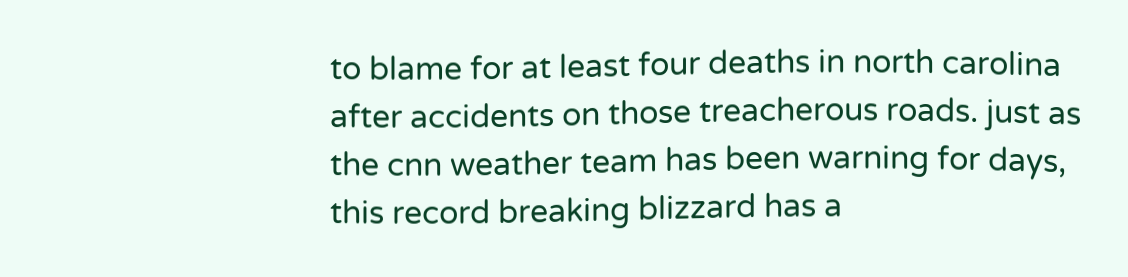to blame for at least four deaths in north carolina after accidents on those treacherous roads. just as the cnn weather team has been warning for days, this record breaking blizzard has a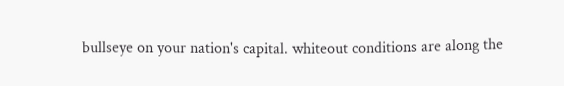bullseye on your nation's capital. whiteout conditions are along the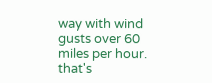way with wind gusts over 60 miles per hour. that's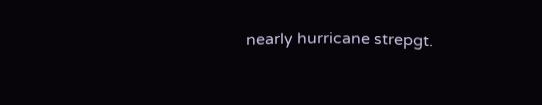nearly hurricane strepgt.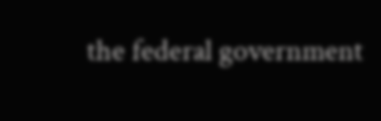the federal government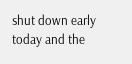shut down early today and the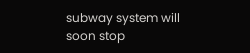subway system will soon stop